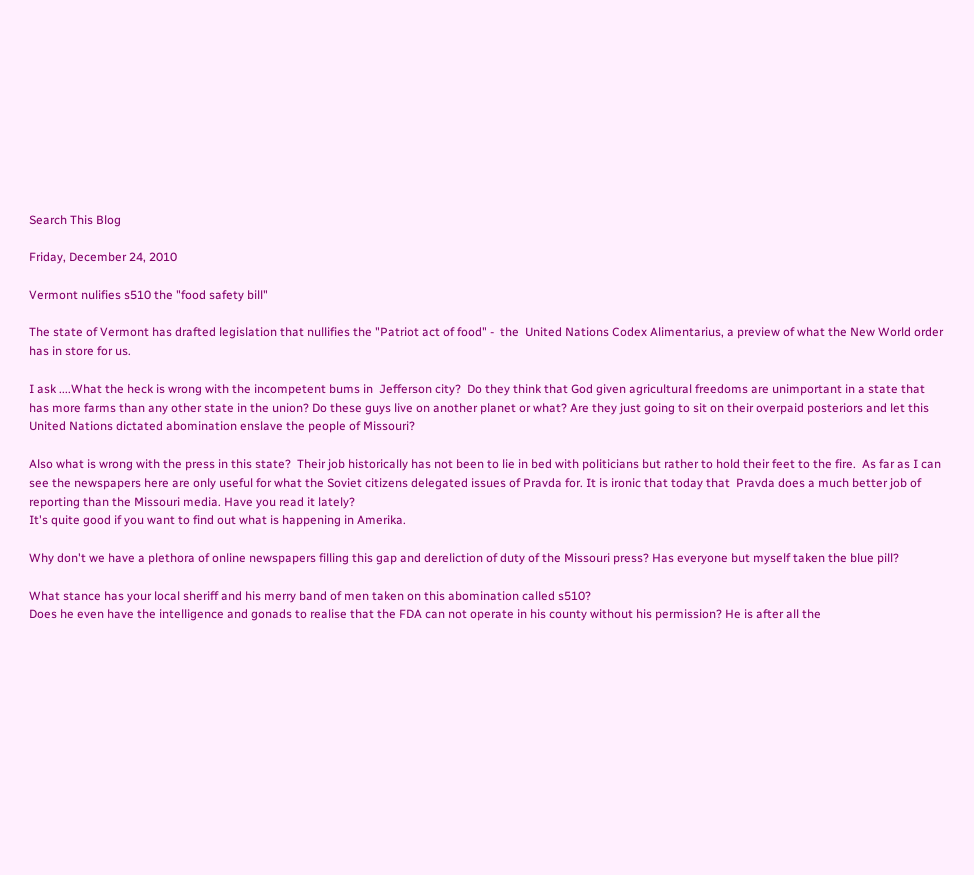Search This Blog

Friday, December 24, 2010

Vermont nulifies s510 the "food safety bill"

The state of Vermont has drafted legislation that nullifies the "Patriot act of food" -  the  United Nations Codex Alimentarius, a preview of what the New World order has in store for us.

I ask ....What the heck is wrong with the incompetent bums in  Jefferson city?  Do they think that God given agricultural freedoms are unimportant in a state that has more farms than any other state in the union? Do these guys live on another planet or what? Are they just going to sit on their overpaid posteriors and let this United Nations dictated abomination enslave the people of Missouri?

Also what is wrong with the press in this state?  Their job historically has not been to lie in bed with politicians but rather to hold their feet to the fire.  As far as I can see the newspapers here are only useful for what the Soviet citizens delegated issues of Pravda for. It is ironic that today that  Pravda does a much better job of reporting than the Missouri media. Have you read it lately?
It's quite good if you want to find out what is happening in Amerika.

Why don't we have a plethora of online newspapers filling this gap and dereliction of duty of the Missouri press? Has everyone but myself taken the blue pill?

What stance has your local sheriff and his merry band of men taken on this abomination called s510?
Does he even have the intelligence and gonads to realise that the FDA can not operate in his county without his permission? He is after all the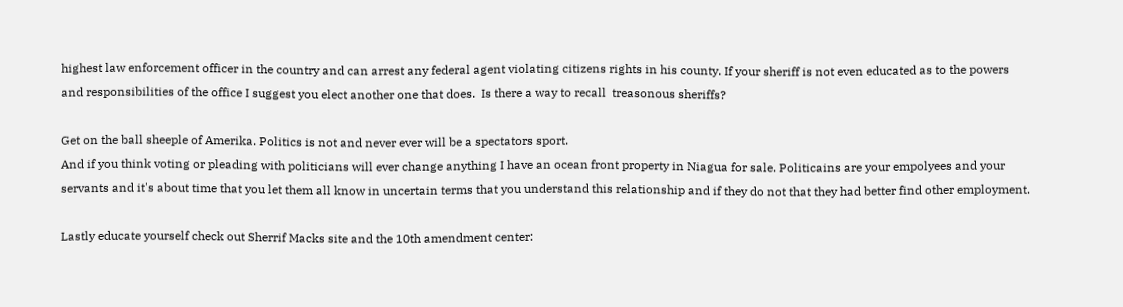highest law enforcement officer in the country and can arrest any federal agent violating citizens rights in his county. If your sheriff is not even educated as to the powers and responsibilities of the office I suggest you elect another one that does.  Is there a way to recall  treasonous sheriffs?

Get on the ball sheeple of Amerika. Politics is not and never ever will be a spectators sport.
And if you think voting or pleading with politicians will ever change anything I have an ocean front property in Niagua for sale. Politicains are your empolyees and your servants and it's about time that you let them all know in uncertain terms that you understand this relationship and if they do not that they had better find other employment.

Lastly educate yourself check out Sherrif Macks site and the 10th amendment center: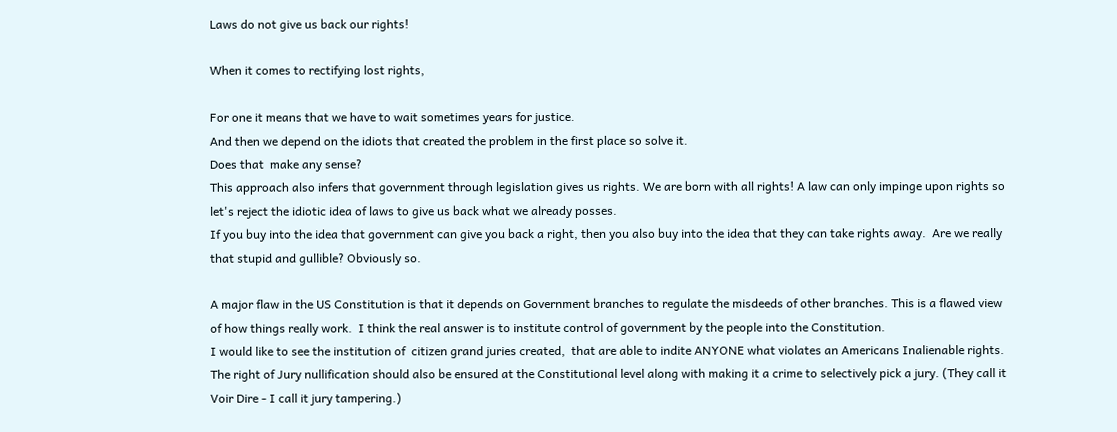Laws do not give us back our rights!

When it comes to rectifying lost rights,

For one it means that we have to wait sometimes years for justice.
And then we depend on the idiots that created the problem in the first place so solve it.
Does that  make any sense?
This approach also infers that government through legislation gives us rights. We are born with all rights! A law can only impinge upon rights so let's reject the idiotic idea of laws to give us back what we already posses.
If you buy into the idea that government can give you back a right, then you also buy into the idea that they can take rights away.  Are we really that stupid and gullible? Obviously so.

A major flaw in the US Constitution is that it depends on Government branches to regulate the misdeeds of other branches. This is a flawed view of how things really work.  I think the real answer is to institute control of government by the people into the Constitution.
I would like to see the institution of  citizen grand juries created,  that are able to indite ANYONE what violates an Americans Inalienable rights. The right of Jury nullification should also be ensured at the Constitutional level along with making it a crime to selectively pick a jury. (They call it  Voir Dire - I call it jury tampering.)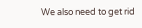We also need to get rid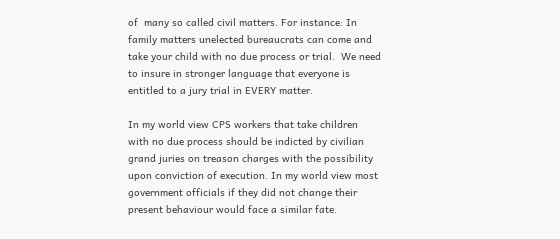of  many so called civil matters. For instance: In family matters unelected bureaucrats can come and take your child with no due process or trial.  We need to insure in stronger language that everyone is entitled to a jury trial in EVERY matter.

In my world view CPS workers that take children with no due process should be indicted by civilian grand juries on treason charges with the possibility upon conviction of execution. In my world view most government officials if they did not change their present behaviour would face a similar fate.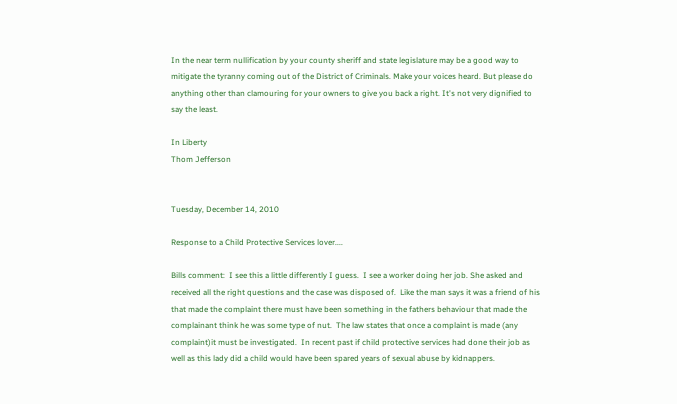In the near term nullification by your county sheriff and state legislature may be a good way to mitigate the tyranny coming out of the District of Criminals. Make your voices heard. But please do anything other than clamouring for your owners to give you back a right. It's not very dignified to say the least.

In Liberty
Thom Jefferson


Tuesday, December 14, 2010

Response to a Child Protective Services lover....

Bills comment:  I see this a little differently I guess.  I see a worker doing her job. She asked and received all the right questions and the case was disposed of.  Like the man says it was a friend of his that made the complaint there must have been something in the fathers behaviour that made the complainant think he was some type of nut.  The law states that once a complaint is made (any complaint)it must be investigated.  In recent past if child protective services had done their job as well as this lady did a child would have been spared years of sexual abuse by kidnappers.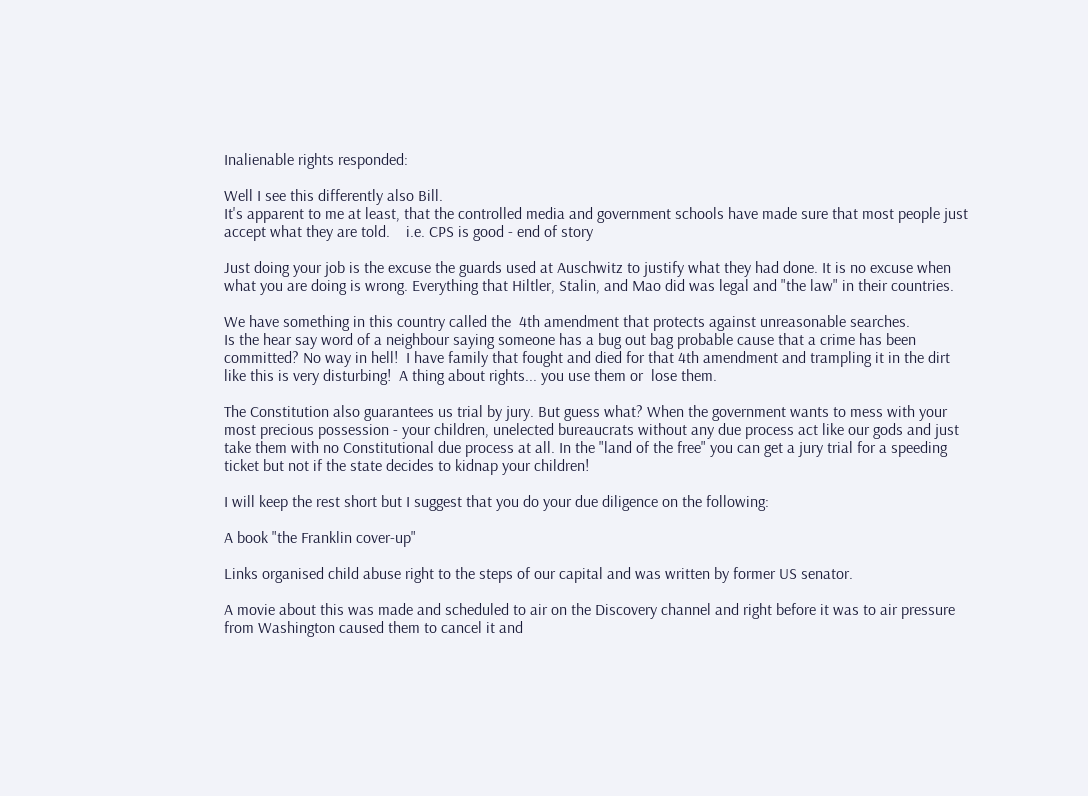Inalienable rights responded:

Well I see this differently also Bill.
It's apparent to me at least, that the controlled media and government schools have made sure that most people just accept what they are told.    i.e. CPS is good - end of story

Just doing your job is the excuse the guards used at Auschwitz to justify what they had done. It is no excuse when what you are doing is wrong. Everything that Hiltler, Stalin, and Mao did was legal and "the law" in their countries.

We have something in this country called the  4th amendment that protects against unreasonable searches.
Is the hear say word of a neighbour saying someone has a bug out bag probable cause that a crime has been committed? No way in hell!  I have family that fought and died for that 4th amendment and trampling it in the dirt like this is very disturbing!  A thing about rights... you use them or  lose them.

The Constitution also guarantees us trial by jury. But guess what? When the government wants to mess with your most precious possession - your children, unelected bureaucrats without any due process act like our gods and just take them with no Constitutional due process at all. In the "land of the free" you can get a jury trial for a speeding ticket but not if the state decides to kidnap your children!

I will keep the rest short but I suggest that you do your due diligence on the following:

A book "the Franklin cover-up"

Links organised child abuse right to the steps of our capital and was written by former US senator.

A movie about this was made and scheduled to air on the Discovery channel and right before it was to air pressure from Washington caused them to cancel it and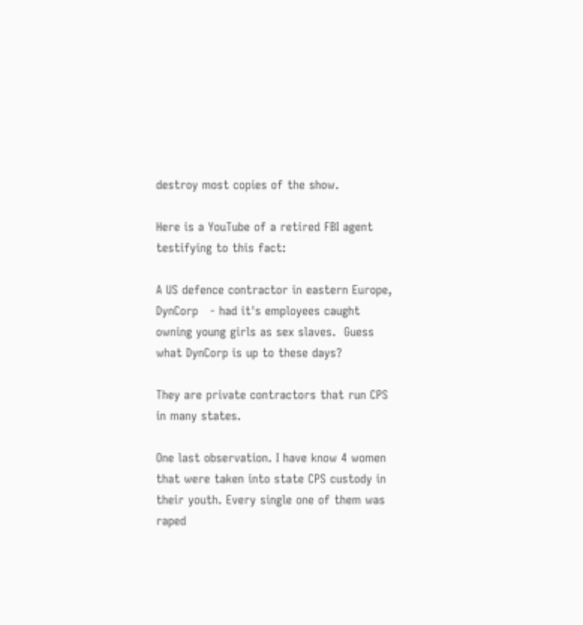destroy most copies of the show.

Here is a YouTube of a retired FBI agent testifying to this fact:

A US defence contractor in eastern Europe, DynCorp   - had it's employees caught owning young girls as sex slaves.  Guess what DynCorp is up to these days?

They are private contractors that run CPS in many states.

One last observation. I have know 4 women that were taken into state CPS custody in their youth. Every single one of them was raped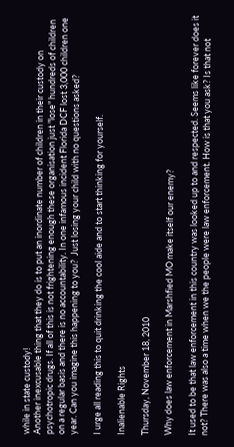while in state custody!
Another inexcusable thing that they do is to put an inordinate number of children in their custody on psychotropic drugs. If all of this is not frightening enough these organisation just "lose" hundreds of children on a regular basis and there is no accountability. In one infamous incident Florida DCF lost 3,000 children one year. Can you imagine this happening to you?  Just losing your child with no questions asked?

I urge all reading this to quit drinking the cool aide and to start thinking for yourself.

Inalienable Rights

Thursday, November 18, 2010

Why does law enforcement in Marshfied MO make itself our enemy?

It used to be that law enforcement in this country was looked up to and respected. Seems like forever does it not? There was also a time when we the people were law enforcement. How is that you ask? Is that not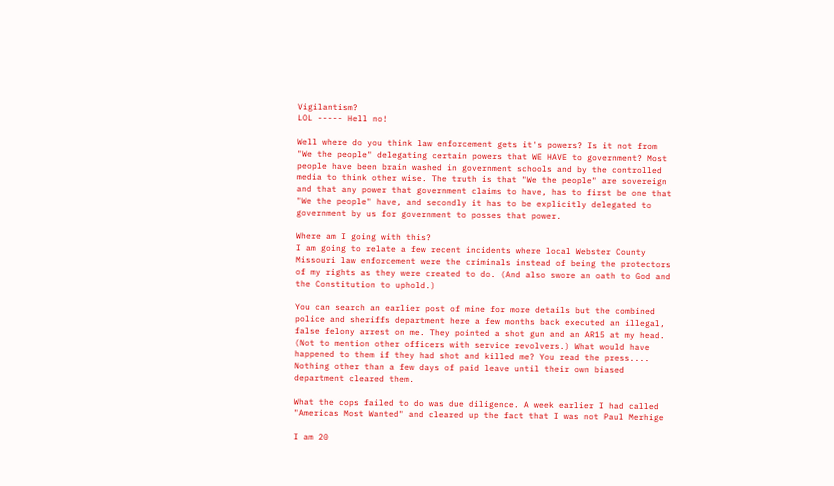Vigilantism?
LOL ----- Hell no!

Well where do you think law enforcement gets it's powers? Is it not from "We the people" delegating certain powers that WE HAVE to government? Most people have been brain washed in government schools and by the controlled media to think other wise. The truth is that "We the people" are sovereign and that any power that government claims to have, has to first be one that "We the people" have, and secondly it has to be explicitly delegated to government by us for government to posses that power.

Where am I going with this?
I am going to relate a few recent incidents where local Webster County Missouri law enforcement were the criminals instead of being the protectors of my rights as they were created to do. (And also swore an oath to God and the Constitution to uphold.)

You can search an earlier post of mine for more details but the combined police and sheriffs department here a few months back executed an illegal, false felony arrest on me. They pointed a shot gun and an AR15 at my head. (Not to mention other officers with service revolvers.) What would have happened to them if they had shot and killed me? You read the press.... Nothing other than a few days of paid leave until their own biased department cleared them.

What the cops failed to do was due diligence. A week earlier I had called "Americas Most Wanted" and cleared up the fact that I was not Paul Merhige

I am 20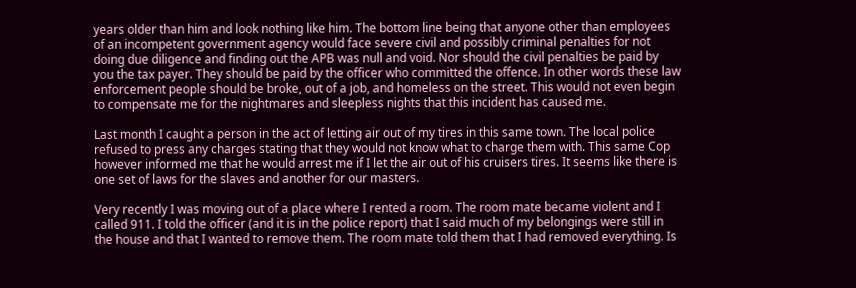years older than him and look nothing like him. The bottom line being that anyone other than employees of an incompetent government agency would face severe civil and possibly criminal penalties for not doing due diligence and finding out the APB was null and void. Nor should the civil penalties be paid by you the tax payer. They should be paid by the officer who committed the offence. In other words these law enforcement people should be broke, out of a job, and homeless on the street. This would not even begin to compensate me for the nightmares and sleepless nights that this incident has caused me.

Last month I caught a person in the act of letting air out of my tires in this same town. The local police refused to press any charges stating that they would not know what to charge them with. This same Cop however informed me that he would arrest me if I let the air out of his cruisers tires. It seems like there is one set of laws for the slaves and another for our masters.

Very recently I was moving out of a place where I rented a room. The room mate became violent and I called 911. I told the officer (and it is in the police report) that I said much of my belongings were still in the house and that I wanted to remove them. The room mate told them that I had removed everything. Is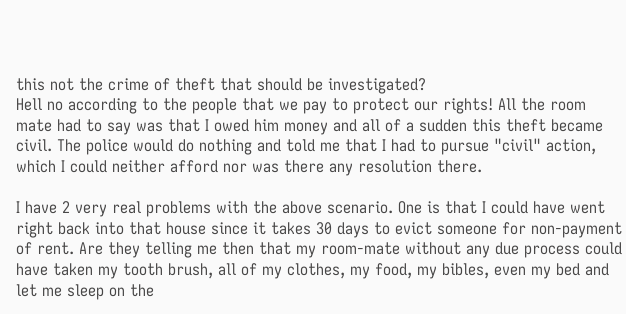this not the crime of theft that should be investigated?
Hell no according to the people that we pay to protect our rights! All the room mate had to say was that I owed him money and all of a sudden this theft became civil. The police would do nothing and told me that I had to pursue "civil" action, which I could neither afford nor was there any resolution there.

I have 2 very real problems with the above scenario. One is that I could have went right back into that house since it takes 30 days to evict someone for non-payment of rent. Are they telling me then that my room-mate without any due process could have taken my tooth brush, all of my clothes, my food, my bibles, even my bed and let me sleep on the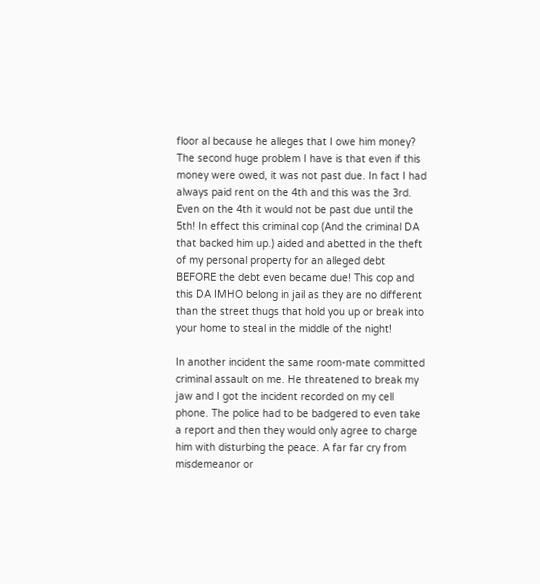floor al because he alleges that I owe him money? The second huge problem I have is that even if this money were owed, it was not past due. In fact I had always paid rent on the 4th and this was the 3rd. Even on the 4th it would not be past due until the 5th! In effect this criminal cop (And the criminal DA that backed him up.) aided and abetted in the theft of my personal property for an alleged debt BEFORE the debt even became due! This cop and this DA IMHO belong in jail as they are no different than the street thugs that hold you up or break into your home to steal in the middle of the night!

In another incident the same room-mate committed criminal assault on me. He threatened to break my jaw and I got the incident recorded on my cell phone. The police had to be badgered to even take a report and then they would only agree to charge him with disturbing the peace. A far far cry from misdemeanor or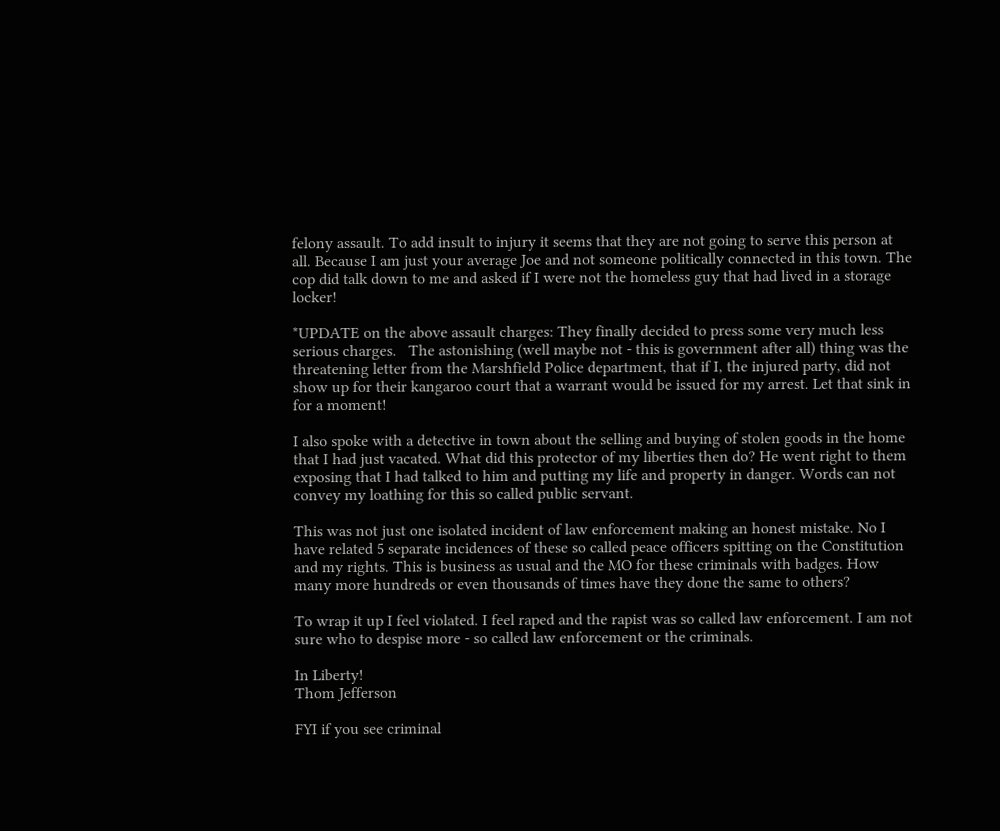felony assault. To add insult to injury it seems that they are not going to serve this person at all. Because I am just your average Joe and not someone politically connected in this town. The cop did talk down to me and asked if I were not the homeless guy that had lived in a storage locker!

*UPDATE on the above assault charges: They finally decided to press some very much less serious charges.   The astonishing (well maybe not - this is government after all) thing was the threatening letter from the Marshfield Police department, that if I, the injured party, did not show up for their kangaroo court that a warrant would be issued for my arrest. Let that sink in for a moment!

I also spoke with a detective in town about the selling and buying of stolen goods in the home that I had just vacated. What did this protector of my liberties then do? He went right to them exposing that I had talked to him and putting my life and property in danger. Words can not convey my loathing for this so called public servant.

This was not just one isolated incident of law enforcement making an honest mistake. No I have related 5 separate incidences of these so called peace officers spitting on the Constitution and my rights. This is business as usual and the MO for these criminals with badges. How many more hundreds or even thousands of times have they done the same to others?

To wrap it up I feel violated. I feel raped and the rapist was so called law enforcement. I am not sure who to despise more - so called law enforcement or the criminals.

In Liberty!
Thom Jefferson

FYI if you see criminal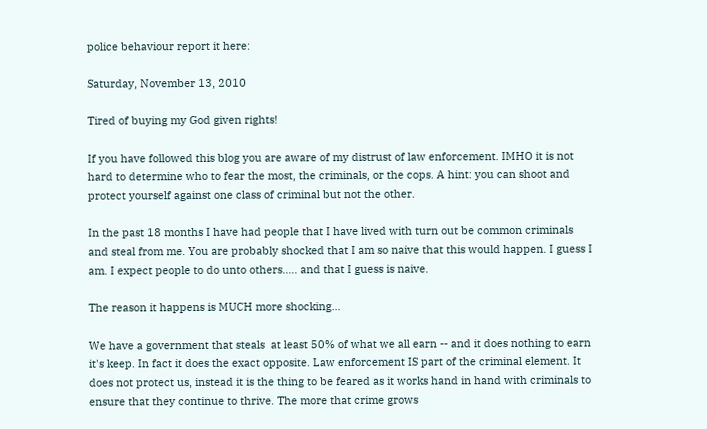police behaviour report it here:

Saturday, November 13, 2010

Tired of buying my God given rights!

If you have followed this blog you are aware of my distrust of law enforcement. IMHO it is not hard to determine who to fear the most, the criminals, or the cops. A hint: you can shoot and protect yourself against one class of criminal but not the other.

In the past 18 months I have had people that I have lived with turn out be common criminals and steal from me. You are probably shocked that I am so naive that this would happen. I guess I am. I expect people to do unto others..... and that I guess is naive.

The reason it happens is MUCH more shocking...

We have a government that steals  at least 50% of what we all earn -- and it does nothing to earn it's keep. In fact it does the exact opposite. Law enforcement IS part of the criminal element. It does not protect us, instead it is the thing to be feared as it works hand in hand with criminals to ensure that they continue to thrive. The more that crime grows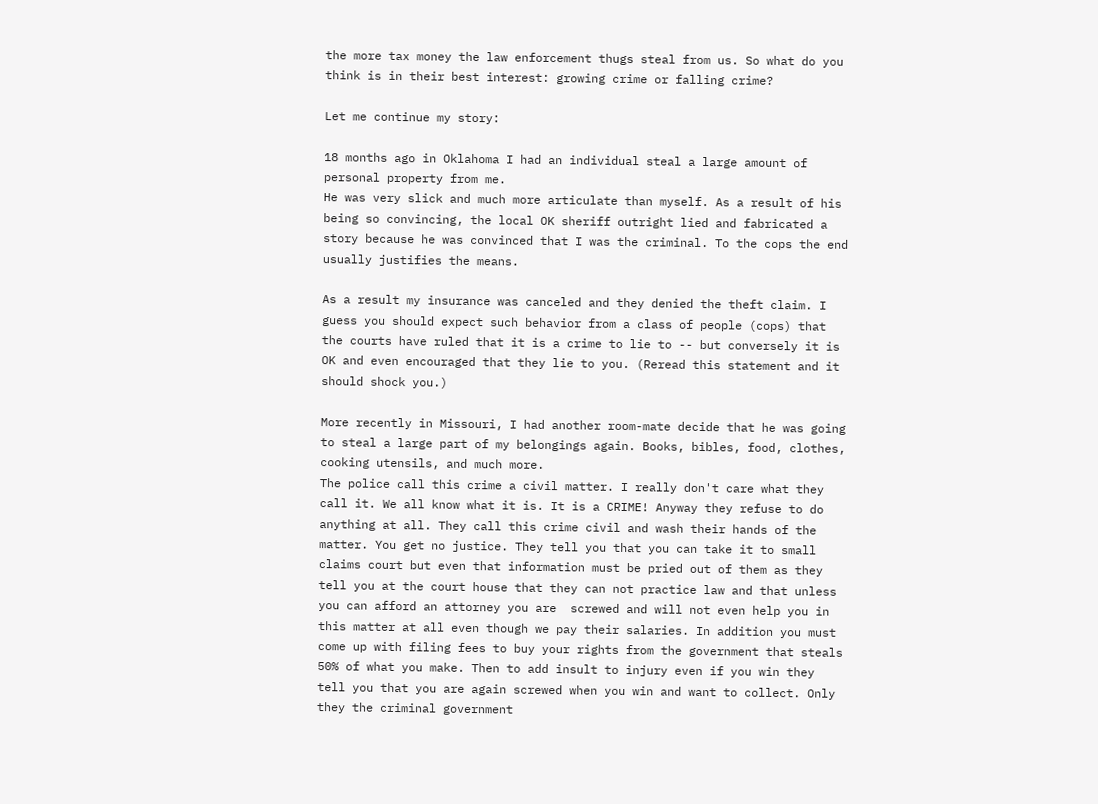the more tax money the law enforcement thugs steal from us. So what do you think is in their best interest: growing crime or falling crime?

Let me continue my story:

18 months ago in Oklahoma I had an individual steal a large amount of personal property from me.
He was very slick and much more articulate than myself. As a result of his being so convincing, the local OK sheriff outright lied and fabricated a story because he was convinced that I was the criminal. To the cops the end usually justifies the means.

As a result my insurance was canceled and they denied the theft claim. I guess you should expect such behavior from a class of people (cops) that the courts have ruled that it is a crime to lie to -- but conversely it is OK and even encouraged that they lie to you. (Reread this statement and it should shock you.)

More recently in Missouri, I had another room-mate decide that he was going to steal a large part of my belongings again. Books, bibles, food, clothes, cooking utensils, and much more.
The police call this crime a civil matter. I really don't care what they call it. We all know what it is. It is a CRIME! Anyway they refuse to do anything at all. They call this crime civil and wash their hands of the matter. You get no justice. They tell you that you can take it to small claims court but even that information must be pried out of them as they tell you at the court house that they can not practice law and that unless you can afford an attorney you are  screwed and will not even help you in this matter at all even though we pay their salaries. In addition you must come up with filing fees to buy your rights from the government that steals 50% of what you make. Then to add insult to injury even if you win they tell you that you are again screwed when you win and want to collect. Only they the criminal government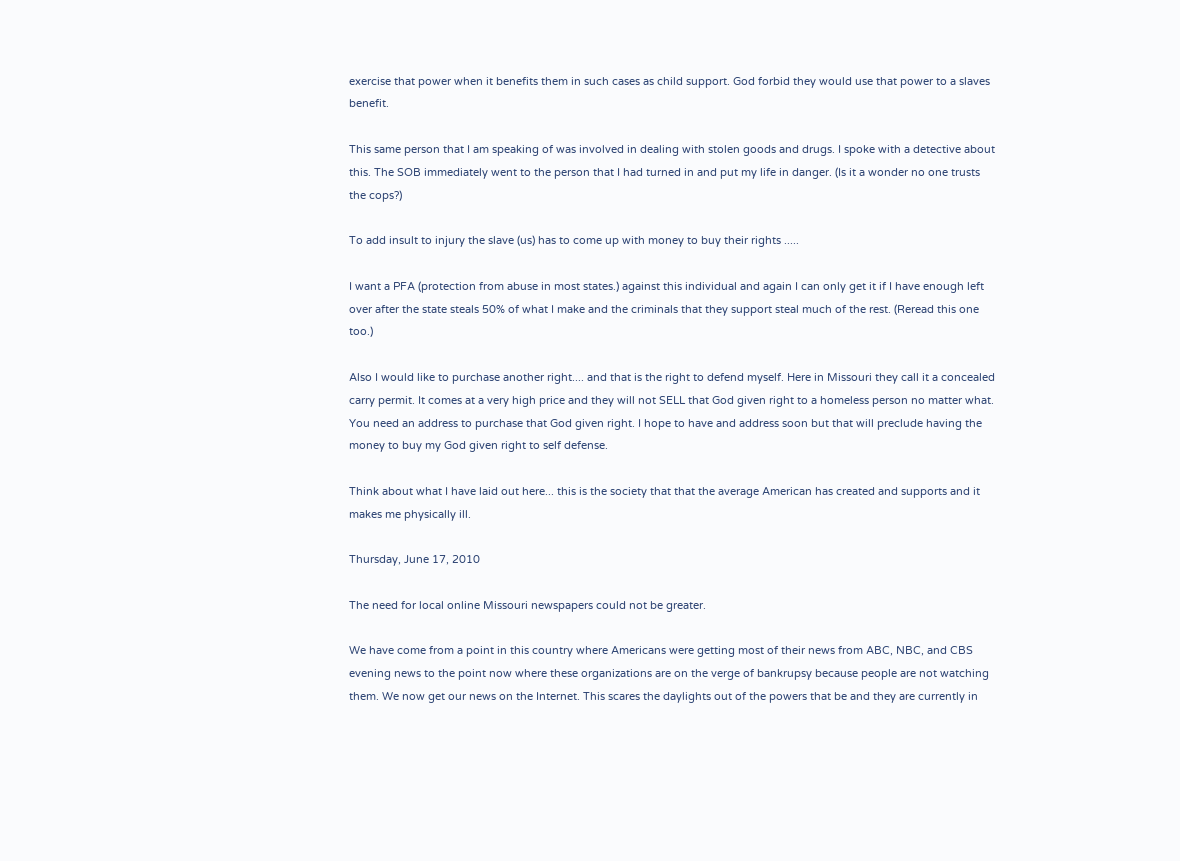exercise that power when it benefits them in such cases as child support. God forbid they would use that power to a slaves benefit.

This same person that I am speaking of was involved in dealing with stolen goods and drugs. I spoke with a detective about this. The SOB immediately went to the person that I had turned in and put my life in danger. (Is it a wonder no one trusts the cops?)

To add insult to injury the slave (us) has to come up with money to buy their rights .....

I want a PFA (protection from abuse in most states.) against this individual and again I can only get it if I have enough left over after the state steals 50% of what I make and the criminals that they support steal much of the rest. (Reread this one too.)

Also I would like to purchase another right.... and that is the right to defend myself. Here in Missouri they call it a concealed carry permit. It comes at a very high price and they will not SELL that God given right to a homeless person no matter what. You need an address to purchase that God given right. I hope to have and address soon but that will preclude having the money to buy my God given right to self defense.

Think about what I have laid out here... this is the society that that the average American has created and supports and it makes me physically ill.

Thursday, June 17, 2010

The need for local online Missouri newspapers could not be greater.

We have come from a point in this country where Americans were getting most of their news from ABC, NBC, and CBS evening news to the point now where these organizations are on the verge of bankrupsy because people are not watching them. We now get our news on the Internet. This scares the daylights out of the powers that be and they are currently in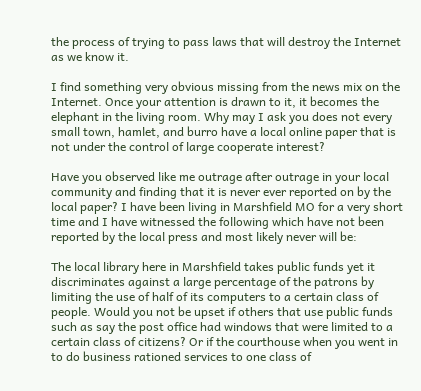the process of trying to pass laws that will destroy the Internet as we know it.

I find something very obvious missing from the news mix on the Internet. Once your attention is drawn to it, it becomes the elephant in the living room. Why may I ask you does not every small town, hamlet, and burro have a local online paper that is not under the control of large cooperate interest?

Have you observed like me outrage after outrage in your local community and finding that it is never ever reported on by the local paper? I have been living in Marshfield MO for a very short time and I have witnessed the following which have not been reported by the local press and most likely never will be:

The local library here in Marshfield takes public funds yet it discriminates against a large percentage of the patrons by limiting the use of half of its computers to a certain class of people. Would you not be upset if others that use public funds such as say the post office had windows that were limited to a certain class of citizens? Or if the courthouse when you went in to do business rationed services to one class of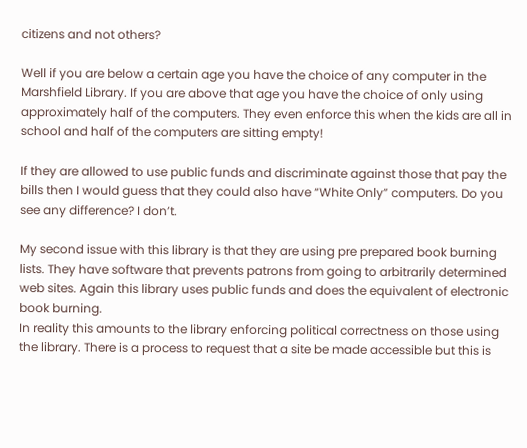citizens and not others?

Well if you are below a certain age you have the choice of any computer in the Marshfield Library. If you are above that age you have the choice of only using approximately half of the computers. They even enforce this when the kids are all in school and half of the computers are sitting empty!

If they are allowed to use public funds and discriminate against those that pay the bills then I would guess that they could also have “White Only” computers. Do you see any difference? I don’t.

My second issue with this library is that they are using pre prepared book burning lists. They have software that prevents patrons from going to arbitrarily determined web sites. Again this library uses public funds and does the equivalent of electronic book burning.
In reality this amounts to the library enforcing political correctness on those using the library. There is a process to request that a site be made accessible but this is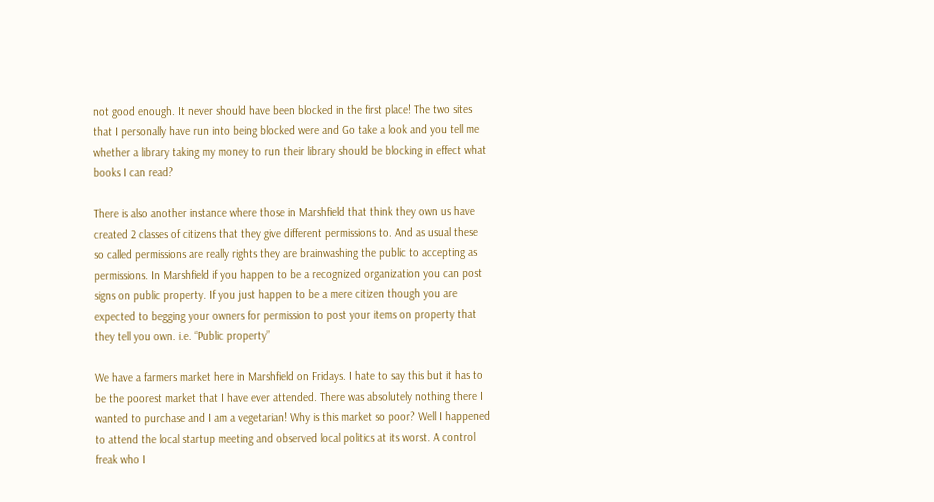not good enough. It never should have been blocked in the first place! The two sites that I personally have run into being blocked were and Go take a look and you tell me whether a library taking my money to run their library should be blocking in effect what books I can read?

There is also another instance where those in Marshfield that think they own us have created 2 classes of citizens that they give different permissions to. And as usual these so called permissions are really rights they are brainwashing the public to accepting as permissions. In Marshfield if you happen to be a recognized organization you can post signs on public property. If you just happen to be a mere citizen though you are expected to begging your owners for permission to post your items on property that they tell you own. i.e. “Public property”

We have a farmers market here in Marshfield on Fridays. I hate to say this but it has to be the poorest market that I have ever attended. There was absolutely nothing there I wanted to purchase and I am a vegetarian! Why is this market so poor? Well I happened to attend the local startup meeting and observed local politics at its worst. A control freak who I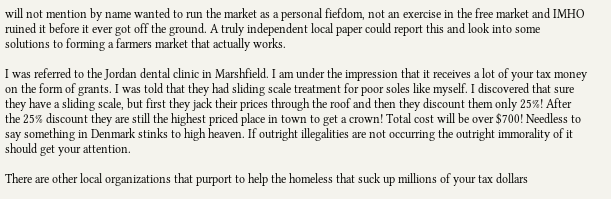will not mention by name wanted to run the market as a personal fiefdom, not an exercise in the free market and IMHO ruined it before it ever got off the ground. A truly independent local paper could report this and look into some solutions to forming a farmers market that actually works.

I was referred to the Jordan dental clinic in Marshfield. I am under the impression that it receives a lot of your tax money on the form of grants. I was told that they had sliding scale treatment for poor soles like myself. I discovered that sure they have a sliding scale, but first they jack their prices through the roof and then they discount them only 25%! After the 25% discount they are still the highest priced place in town to get a crown! Total cost will be over $700! Needless to say something in Denmark stinks to high heaven. If outright illegalities are not occurring the outright immorality of it should get your attention.

There are other local organizations that purport to help the homeless that suck up millions of your tax dollars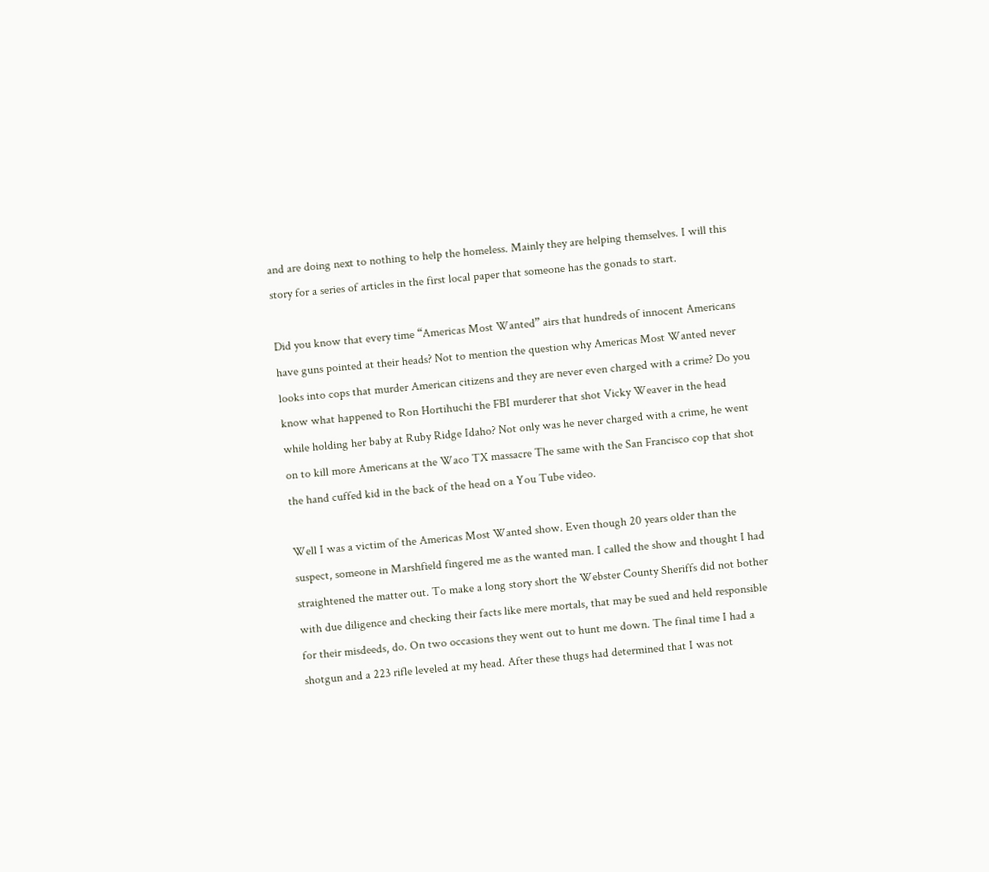and are doing next to nothing to help the homeless. Mainly they are helping themselves. I will this story for a series of articles in the first local paper that someone has the gonads to start.

Did you know that every time “Americas Most Wanted” airs that hundreds of innocent Americans have guns pointed at their heads? Not to mention the question why Americas Most Wanted never looks into cops that murder American citizens and they are never even charged with a crime? Do you know what happened to Ron Hortihuchi the FBI murderer that shot Vicky Weaver in the head while holding her baby at Ruby Ridge Idaho? Not only was he never charged with a crime, he went on to kill more Americans at the Waco TX massacre The same with the San Francisco cop that shot the hand cuffed kid in the back of the head on a You Tube video.

Well I was a victim of the Americas Most Wanted show. Even though 20 years older than the suspect, someone in Marshfield fingered me as the wanted man. I called the show and thought I had straightened the matter out. To make a long story short the Webster County Sheriffs did not bother with due diligence and checking their facts like mere mortals, that may be sued and held responsible for their misdeeds, do. On two occasions they went out to hunt me down. The final time I had a shotgun and a 223 rifle leveled at my head. After these thugs had determined that I was not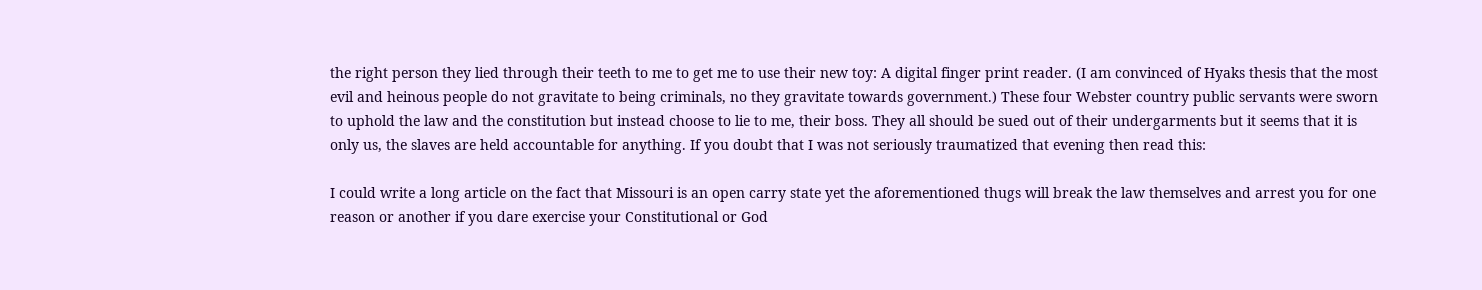the right person they lied through their teeth to me to get me to use their new toy: A digital finger print reader. (I am convinced of Hyaks thesis that the most evil and heinous people do not gravitate to being criminals, no they gravitate towards government.) These four Webster country public servants were sworn to uphold the law and the constitution but instead choose to lie to me, their boss. They all should be sued out of their undergarments but it seems that it is only us, the slaves are held accountable for anything. If you doubt that I was not seriously traumatized that evening then read this:

I could write a long article on the fact that Missouri is an open carry state yet the aforementioned thugs will break the law themselves and arrest you for one reason or another if you dare exercise your Constitutional or God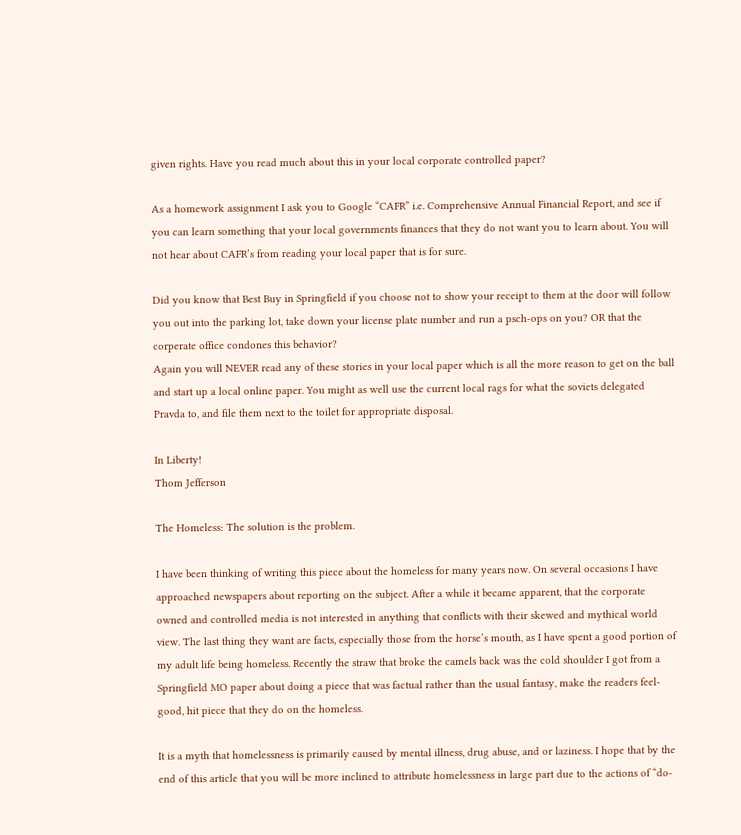given rights. Have you read much about this in your local corporate controlled paper?

As a homework assignment I ask you to Google “CAFR” i.e. Comprehensive Annual Financial Report, and see if you can learn something that your local governments finances that they do not want you to learn about. You will not hear about CAFR’s from reading your local paper that is for sure.

Did you know that Best Buy in Springfield if you choose not to show your receipt to them at the door will follow you out into the parking lot, take down your license plate number and run a psch-ops on you? OR that the corperate office condones this behavior?
Again you will NEVER read any of these stories in your local paper which is all the more reason to get on the ball and start up a local online paper. You might as well use the current local rags for what the soviets delegated Pravda to, and file them next to the toilet for appropriate disposal.

In Liberty!
Thom Jefferson

The Homeless: The solution is the problem.

I have been thinking of writing this piece about the homeless for many years now. On several occasions I have approached newspapers about reporting on the subject. After a while it became apparent, that the corporate owned and controlled media is not interested in anything that conflicts with their skewed and mythical world view. The last thing they want are facts, especially those from the horse’s mouth, as I have spent a good portion of my adult life being homeless. Recently the straw that broke the camels back was the cold shoulder I got from a Springfield MO paper about doing a piece that was factual rather than the usual fantasy, make the readers feel-good, hit piece that they do on the homeless.

It is a myth that homelessness is primarily caused by mental illness, drug abuse, and or laziness. I hope that by the end of this article that you will be more inclined to attribute homelessness in large part due to the actions of “do-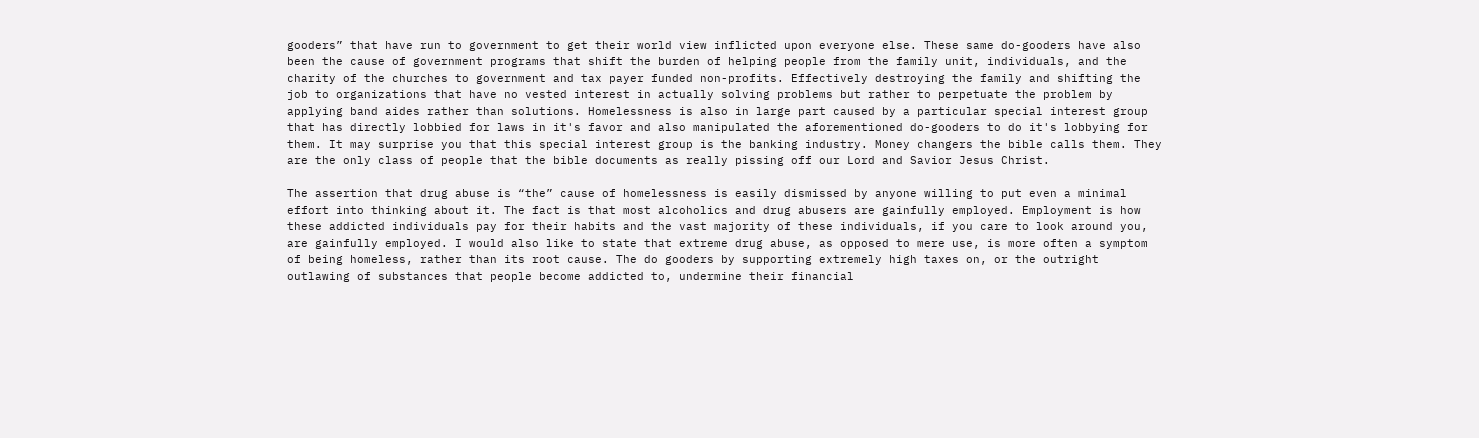gooders” that have run to government to get their world view inflicted upon everyone else. These same do-gooders have also been the cause of government programs that shift the burden of helping people from the family unit, individuals, and the charity of the churches to government and tax payer funded non-profits. Effectively destroying the family and shifting the job to organizations that have no vested interest in actually solving problems but rather to perpetuate the problem by applying band aides rather than solutions. Homelessness is also in large part caused by a particular special interest group that has directly lobbied for laws in it's favor and also manipulated the aforementioned do-gooders to do it's lobbying for them. It may surprise you that this special interest group is the banking industry. Money changers the bible calls them. They are the only class of people that the bible documents as really pissing off our Lord and Savior Jesus Christ.

The assertion that drug abuse is “the” cause of homelessness is easily dismissed by anyone willing to put even a minimal effort into thinking about it. The fact is that most alcoholics and drug abusers are gainfully employed. Employment is how these addicted individuals pay for their habits and the vast majority of these individuals, if you care to look around you, are gainfully employed. I would also like to state that extreme drug abuse, as opposed to mere use, is more often a symptom of being homeless, rather than its root cause. The do gooders by supporting extremely high taxes on, or the outright outlawing of substances that people become addicted to, undermine their financial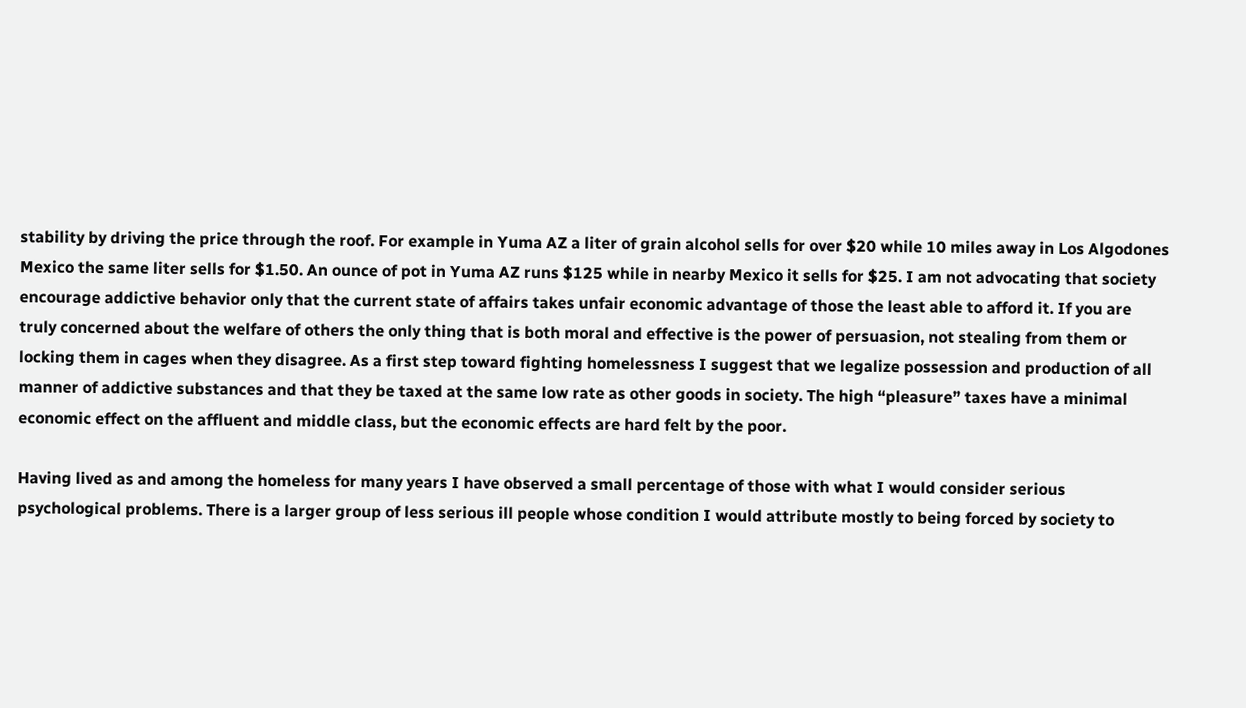stability by driving the price through the roof. For example in Yuma AZ a liter of grain alcohol sells for over $20 while 10 miles away in Los Algodones Mexico the same liter sells for $1.50. An ounce of pot in Yuma AZ runs $125 while in nearby Mexico it sells for $25. I am not advocating that society encourage addictive behavior only that the current state of affairs takes unfair economic advantage of those the least able to afford it. If you are truly concerned about the welfare of others the only thing that is both moral and effective is the power of persuasion, not stealing from them or locking them in cages when they disagree. As a first step toward fighting homelessness I suggest that we legalize possession and production of all manner of addictive substances and that they be taxed at the same low rate as other goods in society. The high “pleasure” taxes have a minimal economic effect on the affluent and middle class, but the economic effects are hard felt by the poor.

Having lived as and among the homeless for many years I have observed a small percentage of those with what I would consider serious psychological problems. There is a larger group of less serious ill people whose condition I would attribute mostly to being forced by society to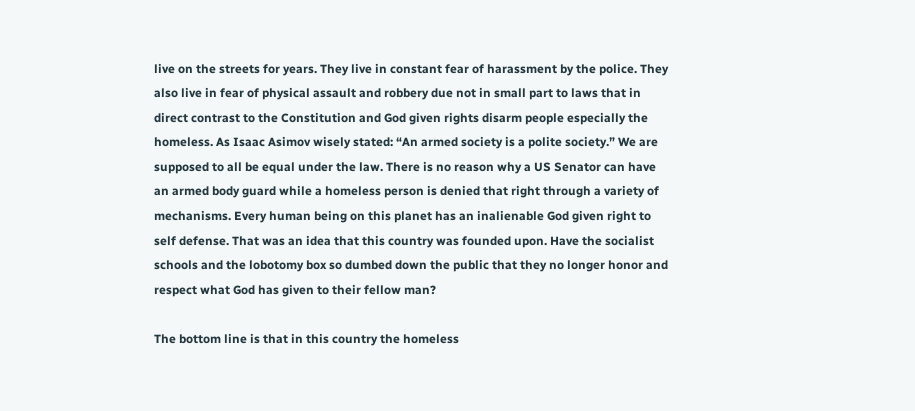live on the streets for years. They live in constant fear of harassment by the police. They also live in fear of physical assault and robbery due not in small part to laws that in direct contrast to the Constitution and God given rights disarm people especially the homeless. As Isaac Asimov wisely stated: “An armed society is a polite society.” We are supposed to all be equal under the law. There is no reason why a US Senator can have an armed body guard while a homeless person is denied that right through a variety of mechanisms. Every human being on this planet has an inalienable God given right to self defense. That was an idea that this country was founded upon. Have the socialist schools and the lobotomy box so dumbed down the public that they no longer honor and respect what God has given to their fellow man?

The bottom line is that in this country the homeless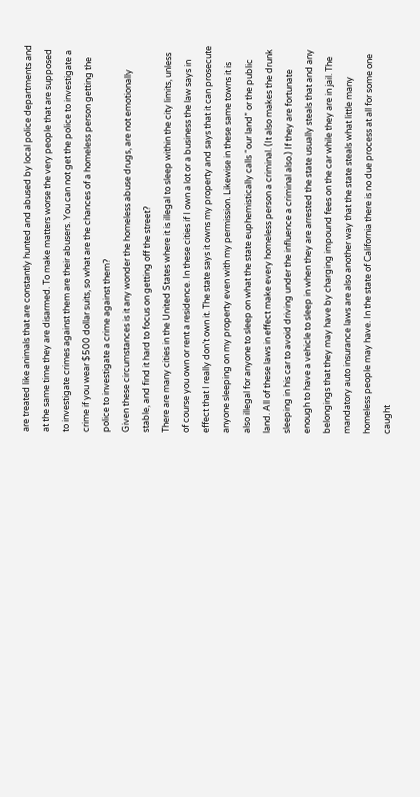are treated like animals that are constantly hunted and abused by local police departments and at the same time they are disarmed. To make matters worse the very people that are supposed to investigate crimes against them are their abusers. You can not get the police to investigate a crime if you wear $500 dollar suits, so what are the chances of a homeless person getting the police to investigate a crime against them?
Given these circumstances is it any wonder the homeless abuse drugs, are not emotionally stable, and find it hard to focus on getting off the street?
There are many cities in the United States where it is illegal to sleep within the city limits, unless of course you own or rent a residence. In these cities if I own a lot or a business the law says in effect that I really don’t own it. The state says it owns my property and says that it can prosecute anyone sleeping on my property even with my permission. Likewise in these same towns it is also illegal for anyone to sleep on what the state euphemistically calls “our land” or the public land. All of these laws in effect make every homeless person a criminal. (It also makes the drunk sleeping in his car to avoid driving under the influence a criminal also.) If they are fortunate enough to have a vehicle to sleep in when they are arrested the state usually steals that and any belongings that they may have by charging impound fees on the car while they are in jail. The mandatory auto insurance laws are also another way that the state steals what little many homeless people may have. In the state of California there is no due process at all for some one caught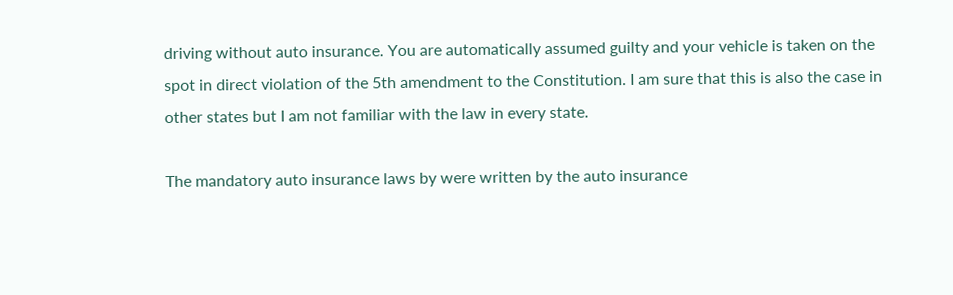driving without auto insurance. You are automatically assumed guilty and your vehicle is taken on the spot in direct violation of the 5th amendment to the Constitution. I am sure that this is also the case in other states but I am not familiar with the law in every state.

The mandatory auto insurance laws by were written by the auto insurance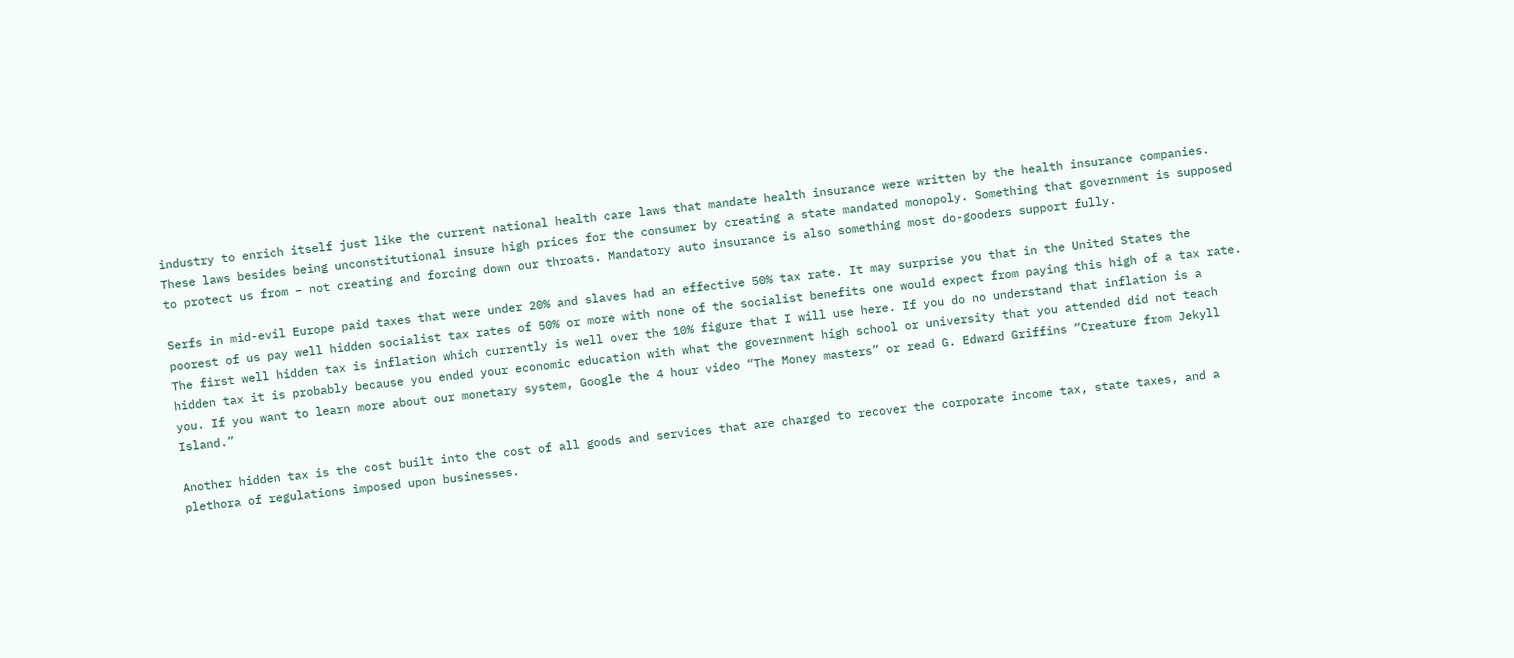industry to enrich itself just like the current national health care laws that mandate health insurance were written by the health insurance companies. These laws besides being unconstitutional insure high prices for the consumer by creating a state mandated monopoly. Something that government is supposed to protect us from – not creating and forcing down our throats. Mandatory auto insurance is also something most do-gooders support fully.

Serfs in mid-evil Europe paid taxes that were under 20% and slaves had an effective 50% tax rate. It may surprise you that in the United States the poorest of us pay well hidden socialist tax rates of 50% or more with none of the socialist benefits one would expect from paying this high of a tax rate. The first well hidden tax is inflation which currently is well over the 10% figure that I will use here. If you do no understand that inflation is a hidden tax it is probably because you ended your economic education with what the government high school or university that you attended did not teach you. If you want to learn more about our monetary system, Google the 4 hour video “The Money masters” or read G. Edward Griffins “Creature from Jekyll Island.”

Another hidden tax is the cost built into the cost of all goods and services that are charged to recover the corporate income tax, state taxes, and a plethora of regulations imposed upon businesses.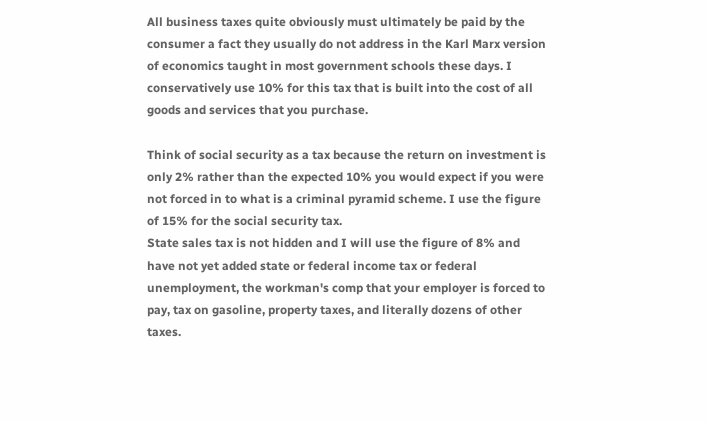All business taxes quite obviously must ultimately be paid by the consumer a fact they usually do not address in the Karl Marx version of economics taught in most government schools these days. I conservatively use 10% for this tax that is built into the cost of all goods and services that you purchase.

Think of social security as a tax because the return on investment is only 2% rather than the expected 10% you would expect if you were not forced in to what is a criminal pyramid scheme. I use the figure of 15% for the social security tax.
State sales tax is not hidden and I will use the figure of 8% and have not yet added state or federal income tax or federal unemployment, the workman's comp that your employer is forced to pay, tax on gasoline, property taxes, and literally dozens of other taxes.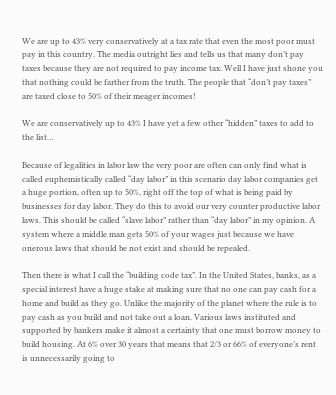We are up to 43% very conservatively at a tax rate that even the most poor must pay in this country. The media outright lies and tells us that many don’t pay taxes because they are not required to pay income tax. Well I have just shone you that nothing could be farther from the truth. The people that “don’t pay taxes” are taxed close to 50% of their meager incomes!

We are conservatively up to 43% I have yet a few other “hidden” taxes to add to the list…

Because of legalities in labor law the very poor are often can only find what is called euphemistically called “day labor” in this scenario day labor companies get a huge portion, often up to 50%, right off the top of what is being paid by businesses for day labor. They do this to avoid our very counter productive labor laws. This should be called “slave labor” rather than “day labor” in my opinion. A system where a middle man gets 50% of your wages just because we have onerous laws that should be not exist and should be repealed.

Then there is what I call the “building code tax”. In the United States, banks, as a special interest have a huge stake at making sure that no one can pay cash for a home and build as they go. Unlike the majority of the planet where the rule is to pay cash as you build and not take out a loan. Various laws instituted and supported by bankers make it almost a certainty that one must borrow money to build housing. At 6% over 30 years that means that 2/3 or 66% of everyone’s rent is unnecessarily going to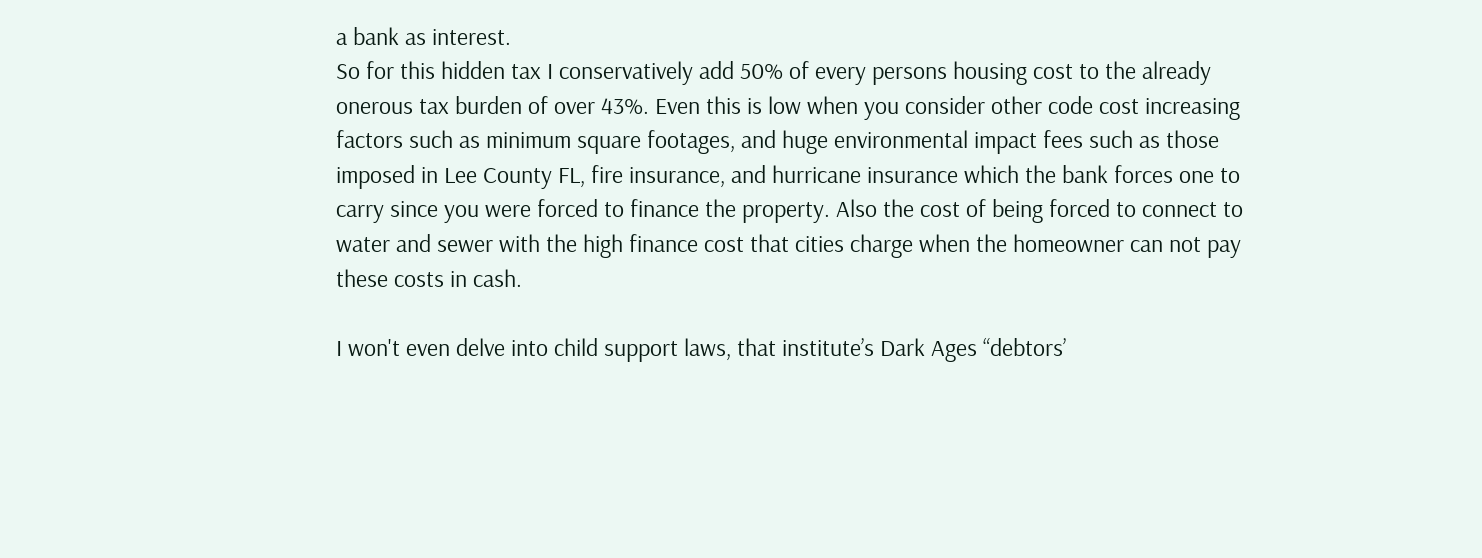a bank as interest.
So for this hidden tax I conservatively add 50% of every persons housing cost to the already onerous tax burden of over 43%. Even this is low when you consider other code cost increasing factors such as minimum square footages, and huge environmental impact fees such as those imposed in Lee County FL, fire insurance, and hurricane insurance which the bank forces one to carry since you were forced to finance the property. Also the cost of being forced to connect to water and sewer with the high finance cost that cities charge when the homeowner can not pay these costs in cash.

I won't even delve into child support laws, that institute’s Dark Ages “debtors’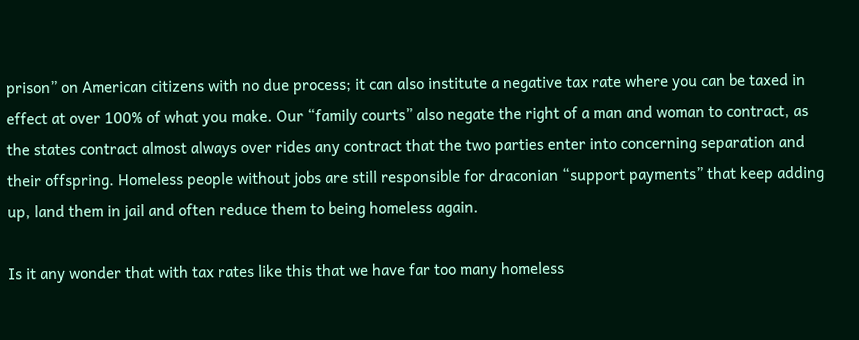prison” on American citizens with no due process; it can also institute a negative tax rate where you can be taxed in effect at over 100% of what you make. Our “family courts” also negate the right of a man and woman to contract, as the states contract almost always over rides any contract that the two parties enter into concerning separation and their offspring. Homeless people without jobs are still responsible for draconian “support payments” that keep adding up, land them in jail and often reduce them to being homeless again.

Is it any wonder that with tax rates like this that we have far too many homeless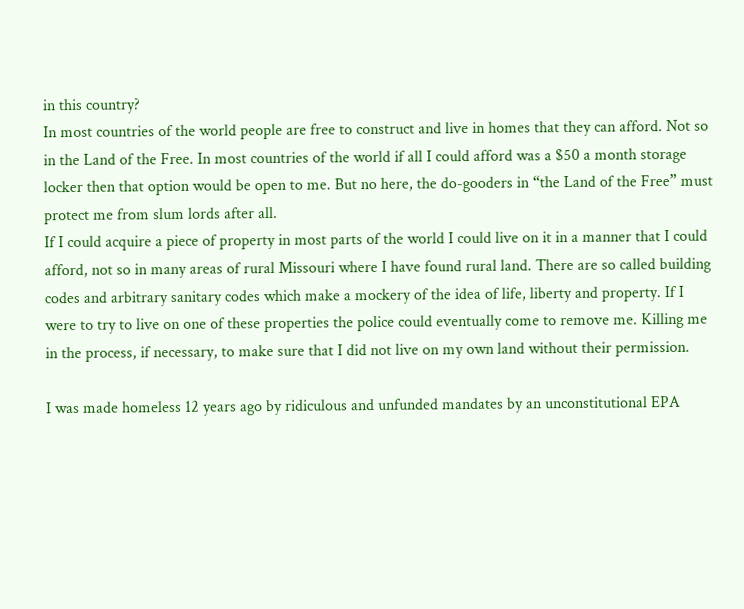in this country?
In most countries of the world people are free to construct and live in homes that they can afford. Not so in the Land of the Free. In most countries of the world if all I could afford was a $50 a month storage locker then that option would be open to me. But no here, the do-gooders in “the Land of the Free” must protect me from slum lords after all.
If I could acquire a piece of property in most parts of the world I could live on it in a manner that I could afford, not so in many areas of rural Missouri where I have found rural land. There are so called building codes and arbitrary sanitary codes which make a mockery of the idea of life, liberty and property. If I were to try to live on one of these properties the police could eventually come to remove me. Killing me in the process, if necessary, to make sure that I did not live on my own land without their permission.

I was made homeless 12 years ago by ridiculous and unfunded mandates by an unconstitutional EPA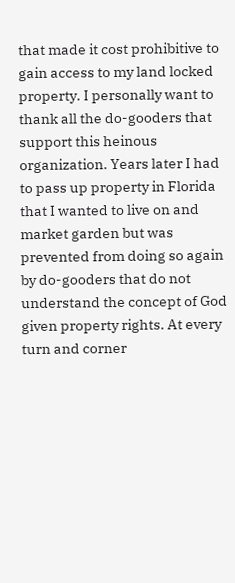that made it cost prohibitive to gain access to my land locked property. I personally want to thank all the do-gooders that support this heinous organization. Years later I had to pass up property in Florida that I wanted to live on and market garden but was prevented from doing so again by do-gooders that do not understand the concept of God given property rights. At every turn and corner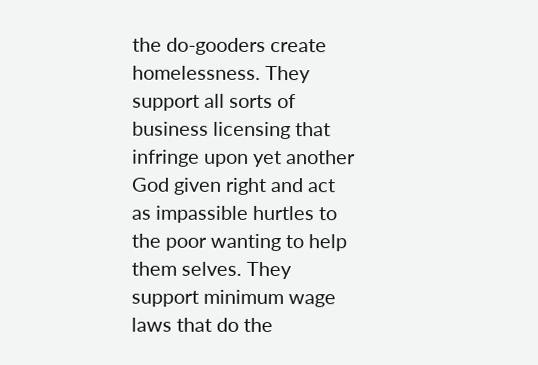the do-gooders create homelessness. They support all sorts of business licensing that infringe upon yet another God given right and act as impassible hurtles to the poor wanting to help them selves. They support minimum wage laws that do the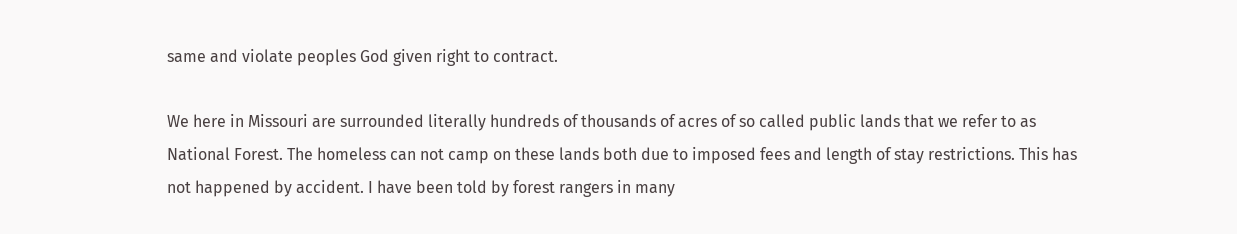same and violate peoples God given right to contract.

We here in Missouri are surrounded literally hundreds of thousands of acres of so called public lands that we refer to as National Forest. The homeless can not camp on these lands both due to imposed fees and length of stay restrictions. This has not happened by accident. I have been told by forest rangers in many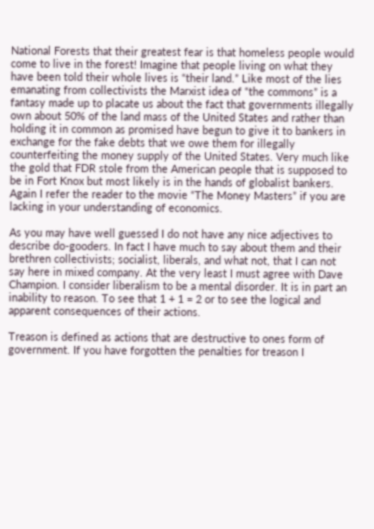National Forests that their greatest fear is that homeless people would come to live in the forest! Imagine that people living on what they have been told their whole lives is “their land.” Like most of the lies emanating from collectivists the Marxist idea of “the commons” is a fantasy made up to placate us about the fact that governments illegally own about 50% of the land mass of the United States and rather than holding it in common as promised have begun to give it to bankers in exchange for the fake debts that we owe them for illegally counterfeiting the money supply of the United States. Very much like the gold that FDR stole from the American people that is supposed to be in Fort Knox but most likely is in the hands of globalist bankers. Again I refer the reader to the movie “The Money Masters” if you are lacking in your understanding of economics.

As you may have well guessed I do not have any nice adjectives to describe do-gooders. In fact I have much to say about them and their brethren collectivists; socialist, liberals, and what not, that I can not say here in mixed company. At the very least I must agree with Dave Champion. I consider liberalism to be a mental disorder. It is in part an inability to reason. To see that 1 + 1 = 2 or to see the logical and apparent consequences of their actions.

Treason is defined as actions that are destructive to ones form of government. If you have forgotten the penalties for treason I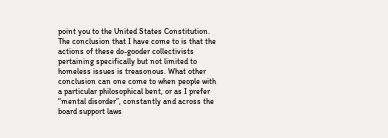point you to the United States Constitution. The conclusion that I have come to is that the actions of these do-gooder collectivists pertaining specifically but not limited to homeless issues is treasonous. What other conclusion can one come to when people with a particular philosophical bent, or as I prefer “mental disorder”, constantly and across the board support laws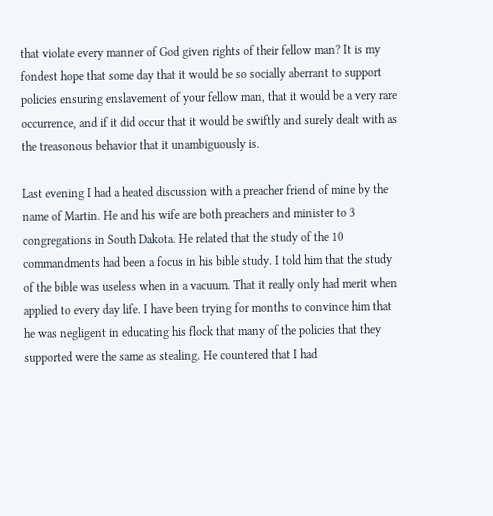that violate every manner of God given rights of their fellow man? It is my fondest hope that some day that it would be so socially aberrant to support policies ensuring enslavement of your fellow man, that it would be a very rare occurrence, and if it did occur that it would be swiftly and surely dealt with as the treasonous behavior that it unambiguously is.

Last evening I had a heated discussion with a preacher friend of mine by the name of Martin. He and his wife are both preachers and minister to 3 congregations in South Dakota. He related that the study of the 10 commandments had been a focus in his bible study. I told him that the study of the bible was useless when in a vacuum. That it really only had merit when applied to every day life. I have been trying for months to convince him that he was negligent in educating his flock that many of the policies that they supported were the same as stealing. He countered that I had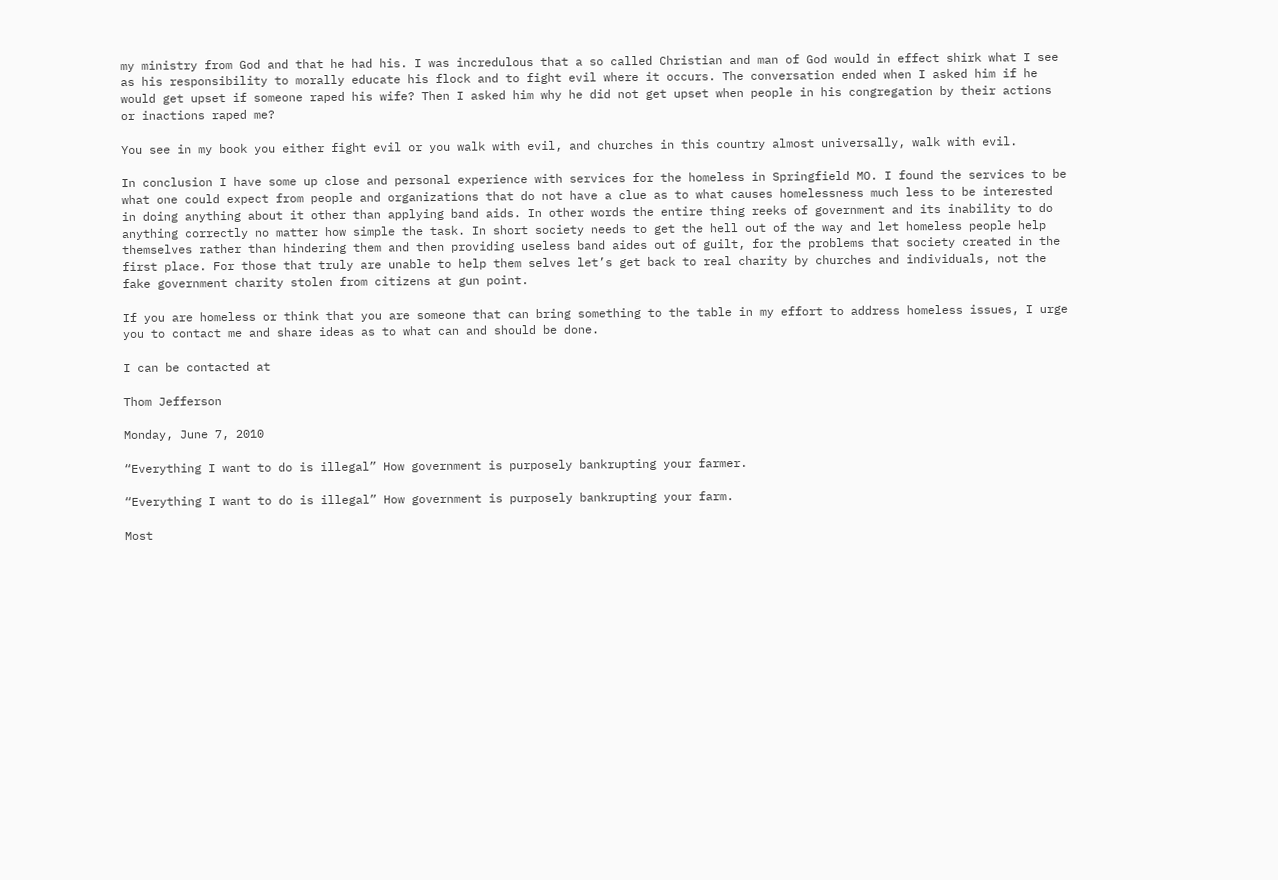my ministry from God and that he had his. I was incredulous that a so called Christian and man of God would in effect shirk what I see as his responsibility to morally educate his flock and to fight evil where it occurs. The conversation ended when I asked him if he would get upset if someone raped his wife? Then I asked him why he did not get upset when people in his congregation by their actions or inactions raped me?

You see in my book you either fight evil or you walk with evil, and churches in this country almost universally, walk with evil.

In conclusion I have some up close and personal experience with services for the homeless in Springfield MO. I found the services to be what one could expect from people and organizations that do not have a clue as to what causes homelessness much less to be interested in doing anything about it other than applying band aids. In other words the entire thing reeks of government and its inability to do anything correctly no matter how simple the task. In short society needs to get the hell out of the way and let homeless people help themselves rather than hindering them and then providing useless band aides out of guilt, for the problems that society created in the first place. For those that truly are unable to help them selves let’s get back to real charity by churches and individuals, not the fake government charity stolen from citizens at gun point.

If you are homeless or think that you are someone that can bring something to the table in my effort to address homeless issues, I urge you to contact me and share ideas as to what can and should be done.

I can be contacted at

Thom Jefferson

Monday, June 7, 2010

“Everything I want to do is illegal” How government is purposely bankrupting your farmer.

“Everything I want to do is illegal” How government is purposely bankrupting your farm.

Most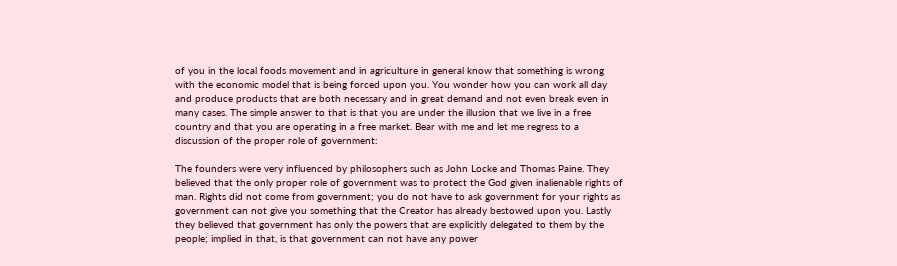of you in the local foods movement and in agriculture in general know that something is wrong with the economic model that is being forced upon you. You wonder how you can work all day and produce products that are both necessary and in great demand and not even break even in many cases. The simple answer to that is that you are under the illusion that we live in a free country and that you are operating in a free market. Bear with me and let me regress to a discussion of the proper role of government:

The founders were very influenced by philosophers such as John Locke and Thomas Paine. They believed that the only proper role of government was to protect the God given inalienable rights of man. Rights did not come from government; you do not have to ask government for your rights as government can not give you something that the Creator has already bestowed upon you. Lastly they believed that government has only the powers that are explicitly delegated to them by the people; implied in that, is that government can not have any power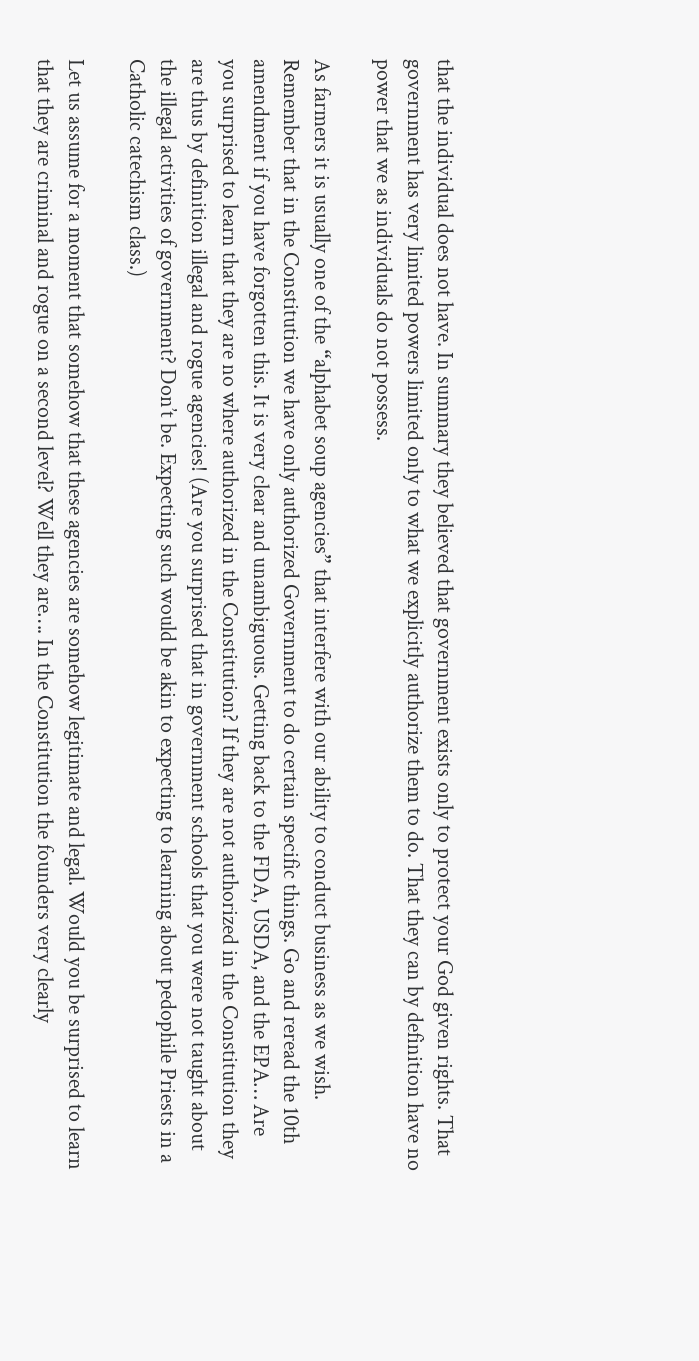that the individual does not have. In summary they believed that government exists only to protect your God given rights. That government has very limited powers limited only to what we explicitly authorize them to do. That they can by definition have no power that we as individuals do not possess.

As farmers it is usually one of the “alphabet soup agencies” that interfere with our ability to conduct business as we wish. Remember that in the Constitution we have only authorized Government to do certain specific things. Go and reread the 10th amendment if you have forgotten this. It is very clear and unambiguous. Getting back to the FDA, USDA, and the EPA… Are you surprised to learn that they are no where authorized in the Constitution? If they are not authorized in the Constitution they are thus by definition illegal and rogue agencies! (Are you surprised that in government schools that you were not taught about the illegal activities of government? Don’t be. Expecting such would be akin to expecting to learning about pedophile Priests in a Catholic catechism class.)

Let us assume for a moment that somehow that these agencies are somehow legitimate and legal. Would you be surprised to learn that they are criminal and rogue on a second level? Well they are…. In the Constitution the founders very clearly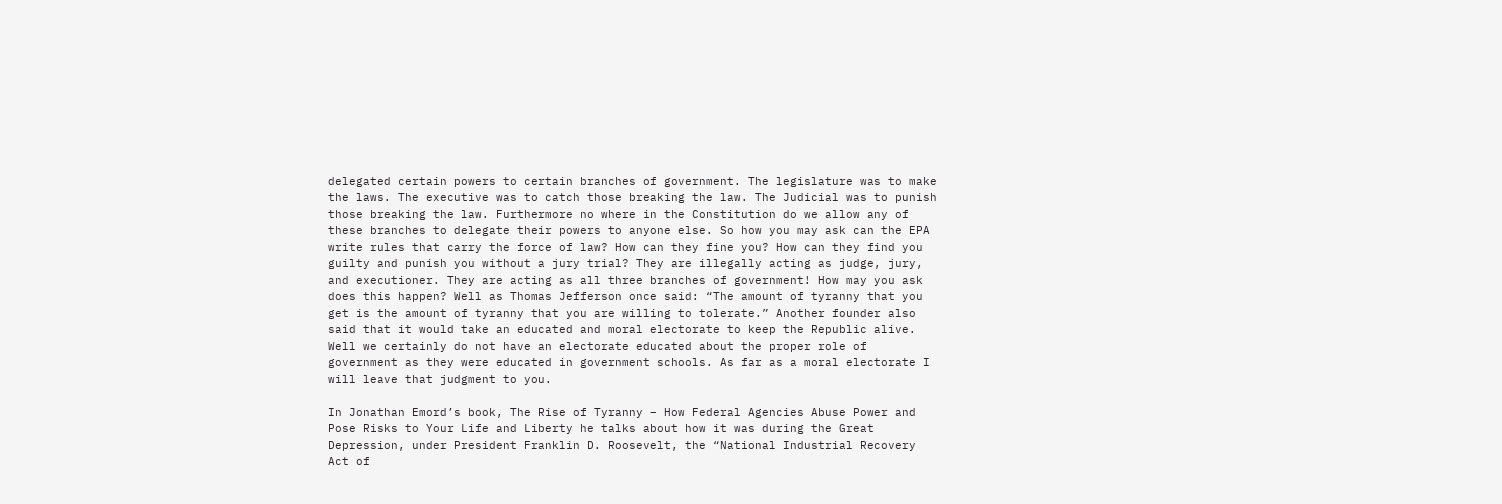delegated certain powers to certain branches of government. The legislature was to make the laws. The executive was to catch those breaking the law. The Judicial was to punish those breaking the law. Furthermore no where in the Constitution do we allow any of these branches to delegate their powers to anyone else. So how you may ask can the EPA write rules that carry the force of law? How can they fine you? How can they find you guilty and punish you without a jury trial? They are illegally acting as judge, jury, and executioner. They are acting as all three branches of government! How may you ask does this happen? Well as Thomas Jefferson once said: “The amount of tyranny that you get is the amount of tyranny that you are willing to tolerate.” Another founder also said that it would take an educated and moral electorate to keep the Republic alive. Well we certainly do not have an electorate educated about the proper role of government as they were educated in government schools. As far as a moral electorate I will leave that judgment to you.

In Jonathan Emord’s book, The Rise of Tyranny – How Federal Agencies Abuse Power and Pose Risks to Your Life and Liberty he talks about how it was during the Great Depression, under President Franklin D. Roosevelt, the “National Industrial Recovery Act of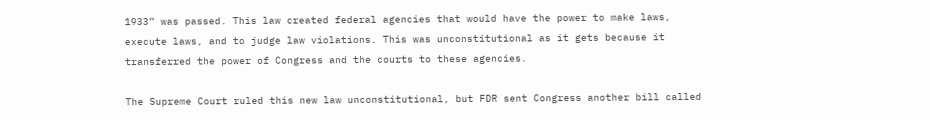1933” was passed. This law created federal agencies that would have the power to make laws, execute laws, and to judge law violations. This was unconstitutional as it gets because it transferred the power of Congress and the courts to these agencies.

The Supreme Court ruled this new law unconstitutional, but FDR sent Congress another bill called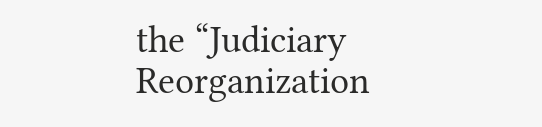the “Judiciary Reorganization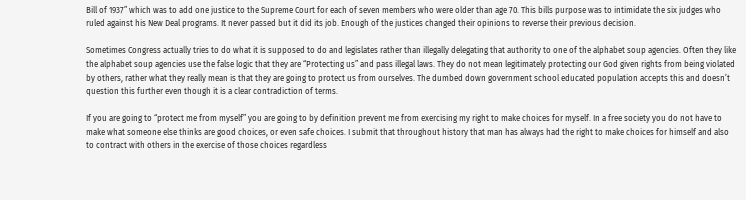Bill of 1937” which was to add one justice to the Supreme Court for each of seven members who were older than age 70. This bills purpose was to intimidate the six judges who ruled against his New Deal programs. It never passed but it did its job. Enough of the justices changed their opinions to reverse their previous decision.

Sometimes Congress actually tries to do what it is supposed to do and legislates rather than illegally delegating that authority to one of the alphabet soup agencies. Often they like the alphabet soup agencies use the false logic that they are “Protecting us” and pass illegal laws. They do not mean legitimately protecting our God given rights from being violated by others, rather what they really mean is that they are going to protect us from ourselves. The dumbed down government school educated population accepts this and doesn’t question this further even though it is a clear contradiction of terms.

If you are going to “protect me from myself” you are going to by definition prevent me from exercising my right to make choices for myself. In a free society you do not have to make what someone else thinks are good choices, or even safe choices. I submit that throughout history that man has always had the right to make choices for himself and also to contract with others in the exercise of those choices regardless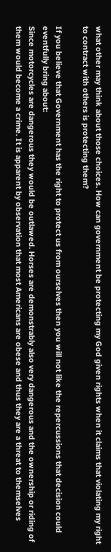what other may think about those choices. How can government be protecting my God given rights when it claims that violating my right to contract with others is protecting them?

If you believe that Government has the right to protect us from ourselves then you will not like the repercussions that decision could eventfully bring about:
Since motorcycles are dangerous they would be outlawed. Horses are demonstrably also very dangerous and the ownership or riding of them would become a crime. It is apparent by observation that most Americans are obese and thus they are a threat to themselves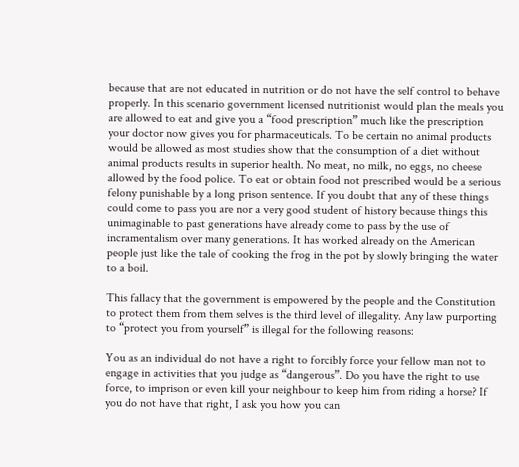because that are not educated in nutrition or do not have the self control to behave properly. In this scenario government licensed nutritionist would plan the meals you are allowed to eat and give you a “food prescription” much like the prescription your doctor now gives you for pharmaceuticals. To be certain no animal products would be allowed as most studies show that the consumption of a diet without animal products results in superior health. No meat, no milk, no eggs, no cheese allowed by the food police. To eat or obtain food not prescribed would be a serious felony punishable by a long prison sentence. If you doubt that any of these things could come to pass you are nor a very good student of history because things this unimaginable to past generations have already come to pass by the use of incramentalism over many generations. It has worked already on the American people just like the tale of cooking the frog in the pot by slowly bringing the water to a boil.

This fallacy that the government is empowered by the people and the Constitution to protect them from them selves is the third level of illegality. Any law purporting to “protect you from yourself” is illegal for the following reasons:

You as an individual do not have a right to forcibly force your fellow man not to engage in activities that you judge as “dangerous”. Do you have the right to use force, to imprison or even kill your neighbour to keep him from riding a horse? If you do not have that right, I ask you how you can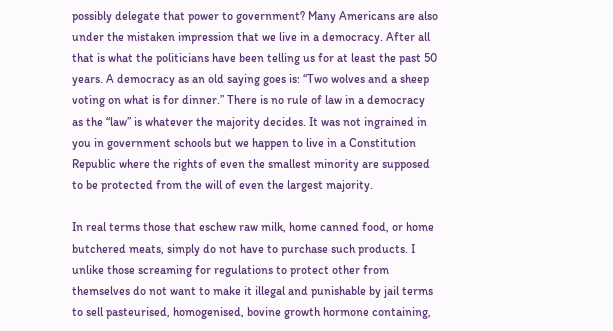possibly delegate that power to government? Many Americans are also under the mistaken impression that we live in a democracy. After all that is what the politicians have been telling us for at least the past 50 years. A democracy as an old saying goes is: “Two wolves and a sheep voting on what is for dinner.” There is no rule of law in a democracy as the “law” is whatever the majority decides. It was not ingrained in you in government schools but we happen to live in a Constitution Republic where the rights of even the smallest minority are supposed to be protected from the will of even the largest majority.

In real terms those that eschew raw milk, home canned food, or home butchered meats, simply do not have to purchase such products. I unlike those screaming for regulations to protect other from themselves do not want to make it illegal and punishable by jail terms to sell pasteurised, homogenised, bovine growth hormone containing,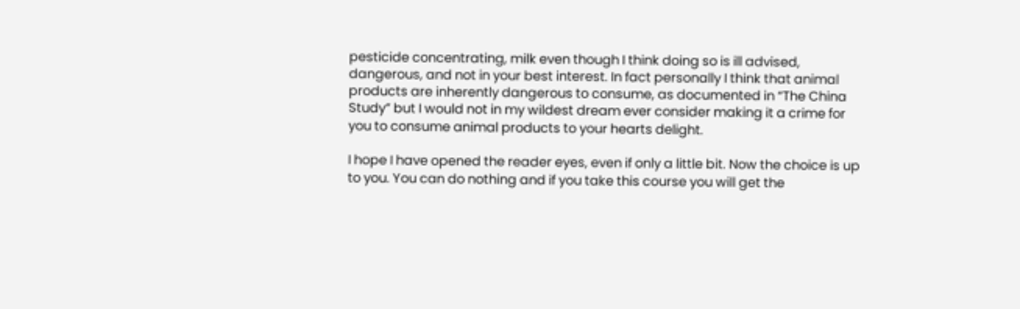pesticide concentrating, milk even though I think doing so is ill advised, dangerous, and not in your best interest. In fact personally I think that animal products are inherently dangerous to consume, as documented in “The China Study” but I would not in my wildest dream ever consider making it a crime for you to consume animal products to your hearts delight.

I hope I have opened the reader eyes, even if only a little bit. Now the choice is up to you. You can do nothing and if you take this course you will get the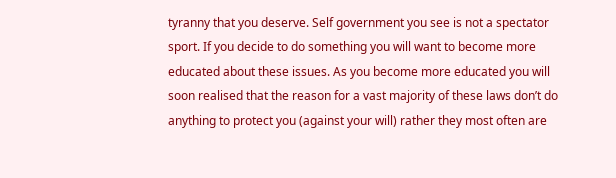tyranny that you deserve. Self government you see is not a spectator sport. If you decide to do something you will want to become more educated about these issues. As you become more educated you will soon realised that the reason for a vast majority of these laws don’t do anything to protect you (against your will) rather they most often are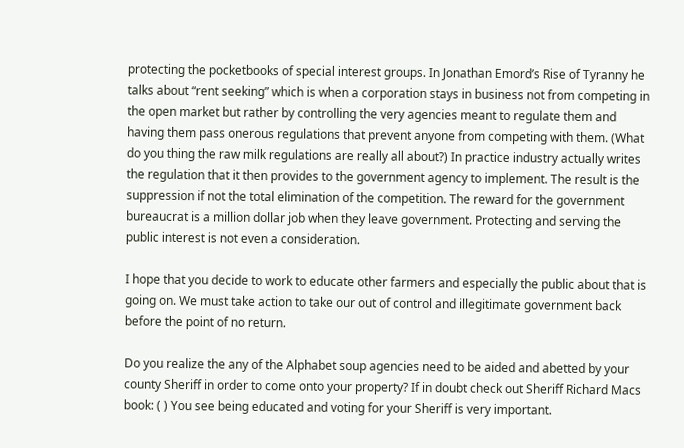protecting the pocketbooks of special interest groups. In Jonathan Emord’s Rise of Tyranny he talks about “rent seeking” which is when a corporation stays in business not from competing in the open market but rather by controlling the very agencies meant to regulate them and having them pass onerous regulations that prevent anyone from competing with them. (What do you thing the raw milk regulations are really all about?) In practice industry actually writes the regulation that it then provides to the government agency to implement. The result is the suppression if not the total elimination of the competition. The reward for the government bureaucrat is a million dollar job when they leave government. Protecting and serving the public interest is not even a consideration.

I hope that you decide to work to educate other farmers and especially the public about that is going on. We must take action to take our out of control and illegitimate government back before the point of no return.

Do you realize the any of the Alphabet soup agencies need to be aided and abetted by your county Sheriff in order to come onto your property? If in doubt check out Sheriff Richard Macs book: ( ) You see being educated and voting for your Sheriff is very important.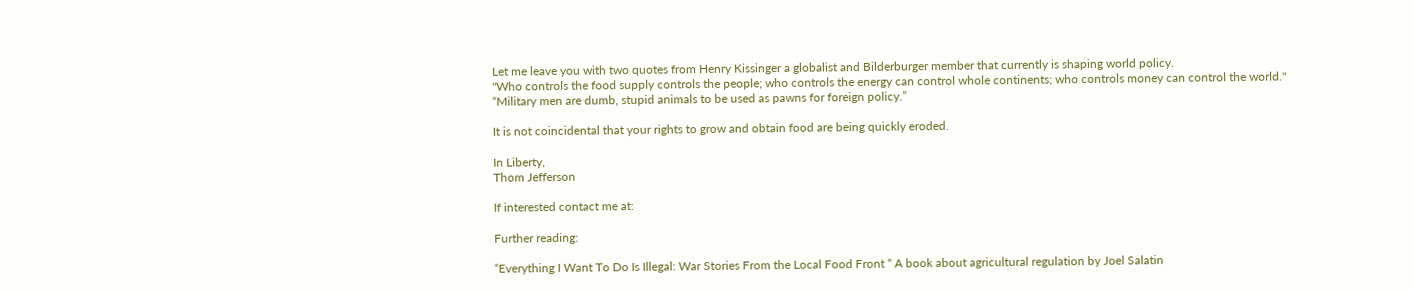Let me leave you with two quotes from Henry Kissinger a globalist and Bilderburger member that currently is shaping world policy.
"Who controls the food supply controls the people; who controls the energy can control whole continents; who controls money can control the world."
“Military men are dumb, stupid animals to be used as pawns for foreign policy.”

It is not coincidental that your rights to grow and obtain food are being quickly eroded.

In Liberty,
Thom Jefferson

If interested contact me at:

Further reading:

“Everything I Want To Do Is Illegal: War Stories From the Local Food Front “ A book about agricultural regulation by Joel Salatin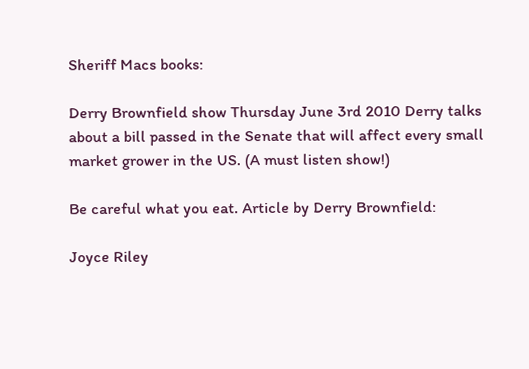Sheriff Macs books:

Derry Brownfield show Thursday June 3rd 2010 Derry talks about a bill passed in the Senate that will affect every small market grower in the US. (A must listen show!)

Be careful what you eat. Article by Derry Brownfield:

Joyce Riley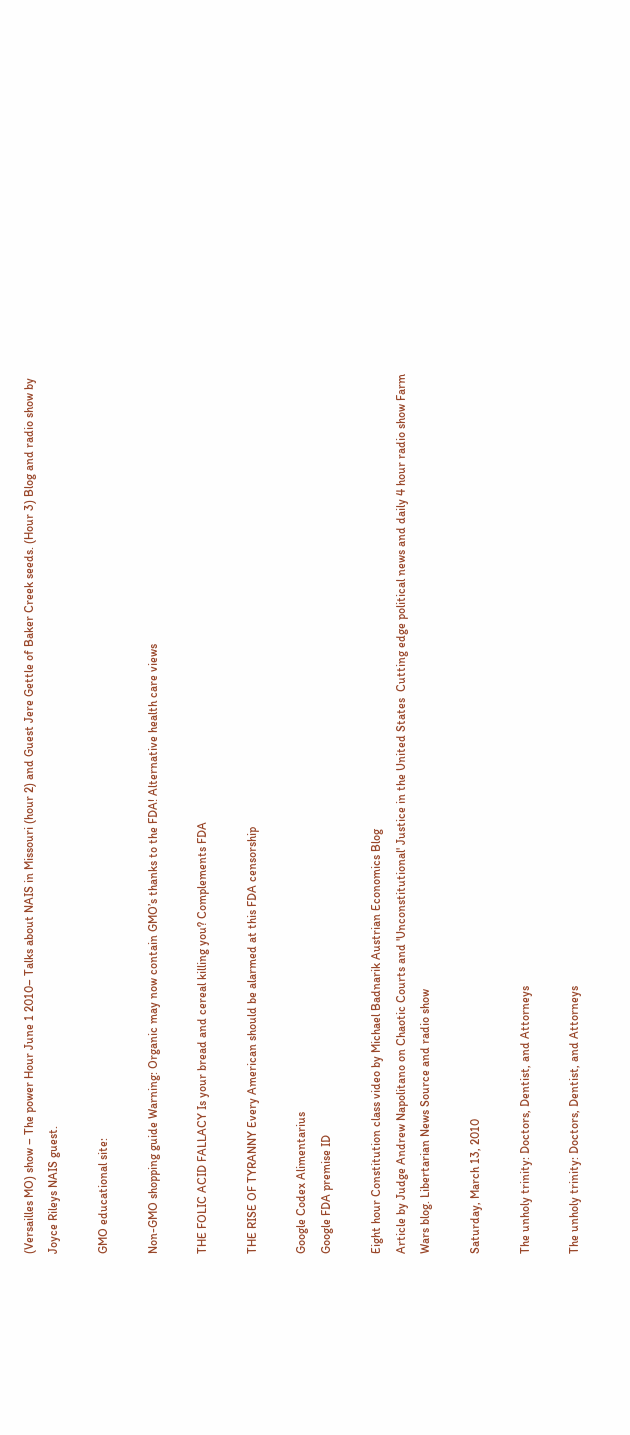(Versailles MO) show – The power Hour June 1 2010– Talks about NAIS in Missouri (hour 2) and Guest Jere Gettle of Baker Creek seeds. (Hour 3) Blog and radio show by Joyce Rileys NAIS guest.

GMO educational site:

Non-GMO shopping guide Warning: Organic may now contain GMO’s thanks to the FDA! Alternative health care views

THE FOLIC ACID FALLACY Is your bread and cereal killing you? Complements FDA

THE RISE OF TYRANNY Every American should be alarmed at this FDA censorship

Google Codex Alimentarius
Google FDA premise ID

Eight hour Constitution class video by Michael Badnarik Austrian Economics Blog
Article by Judge Andrew Napolitano on Chaotic Courts and 'Unconstitutional' Justice in the United States  Cutting edge political news and daily 4 hour radio show Farm Wars blog. Libertarian News Source and radio show

Saturday, March 13, 2010

The unholy trinity: Doctors, Dentist, and Attorneys

The unholy trinity: Doctors, Dentist, and Attorneys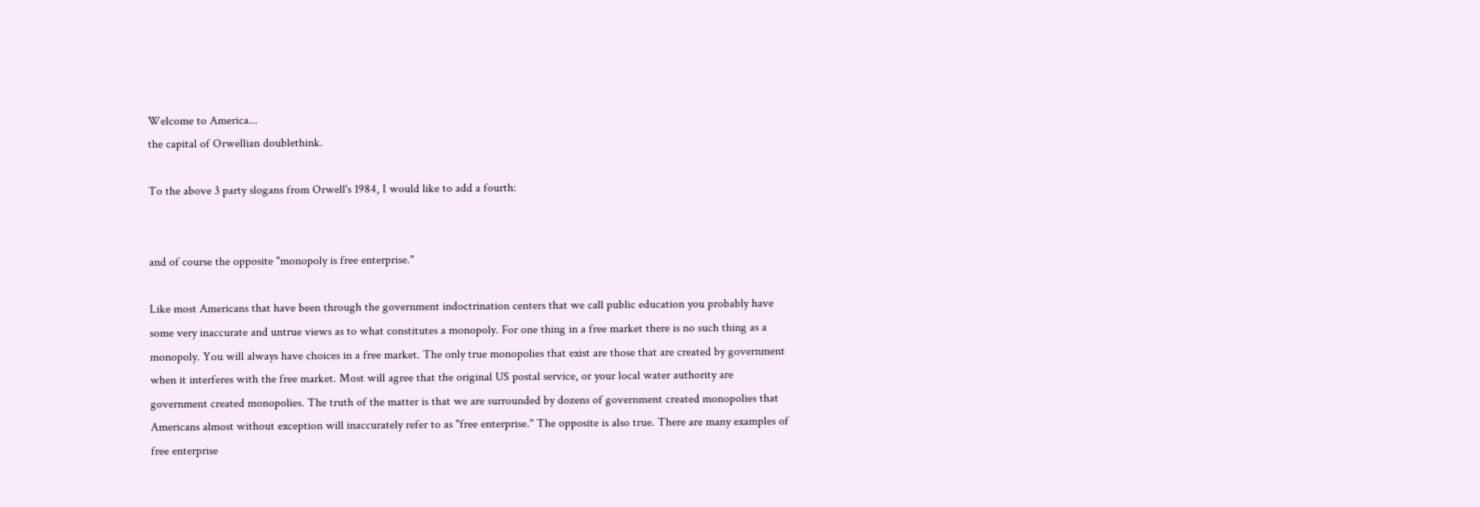Welcome to America...
the capital of Orwellian doublethink.

To the above 3 party slogans from Orwell's 1984, I would like to add a fourth:


and of course the opposite "monopoly is free enterprise."

Like most Americans that have been through the government indoctrination centers that we call public education you probably have some very inaccurate and untrue views as to what constitutes a monopoly. For one thing in a free market there is no such thing as a monopoly. You will always have choices in a free market. The only true monopolies that exist are those that are created by government when it interferes with the free market. Most will agree that the original US postal service, or your local water authority are government created monopolies. The truth of the matter is that we are surrounded by dozens of government created monopolies that Americans almost without exception will inaccurately refer to as "free enterprise." The opposite is also true. There are many examples of free enterprise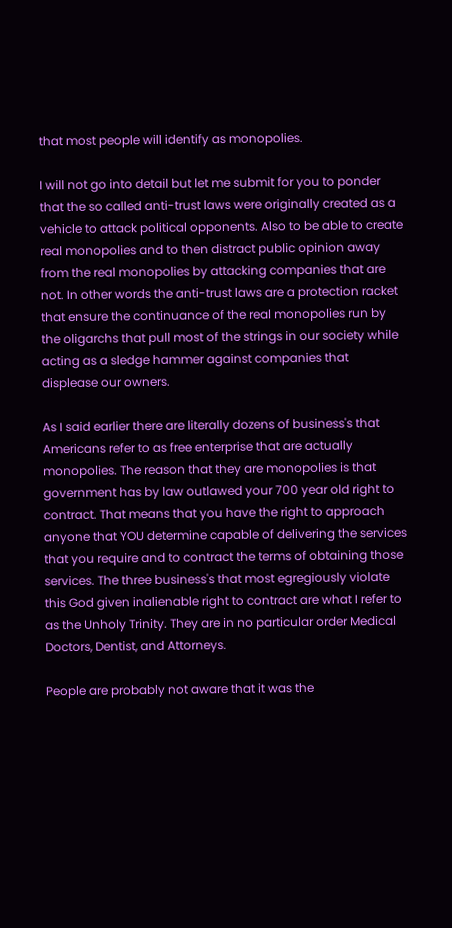that most people will identify as monopolies.

I will not go into detail but let me submit for you to ponder that the so called anti-trust laws were originally created as a vehicle to attack political opponents. Also to be able to create real monopolies and to then distract public opinion away from the real monopolies by attacking companies that are not. In other words the anti-trust laws are a protection racket that ensure the continuance of the real monopolies run by the oligarchs that pull most of the strings in our society while acting as a sledge hammer against companies that displease our owners.

As I said earlier there are literally dozens of business's that Americans refer to as free enterprise that are actually monopolies. The reason that they are monopolies is that government has by law outlawed your 700 year old right to contract. That means that you have the right to approach anyone that YOU determine capable of delivering the services that you require and to contract the terms of obtaining those services. The three business's that most egregiously violate this God given inalienable right to contract are what I refer to as the Unholy Trinity. They are in no particular order Medical Doctors, Dentist, and Attorneys.

People are probably not aware that it was the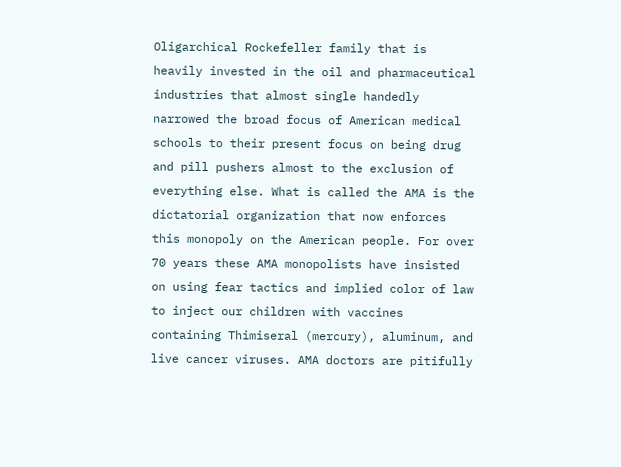Oligarchical Rockefeller family that is heavily invested in the oil and pharmaceutical industries that almost single handedly narrowed the broad focus of American medical schools to their present focus on being drug and pill pushers almost to the exclusion of everything else. What is called the AMA is the dictatorial organization that now enforces this monopoly on the American people. For over 70 years these AMA monopolists have insisted on using fear tactics and implied color of law to inject our children with vaccines containing Thimiseral (mercury), aluminum, and live cancer viruses. AMA doctors are pitifully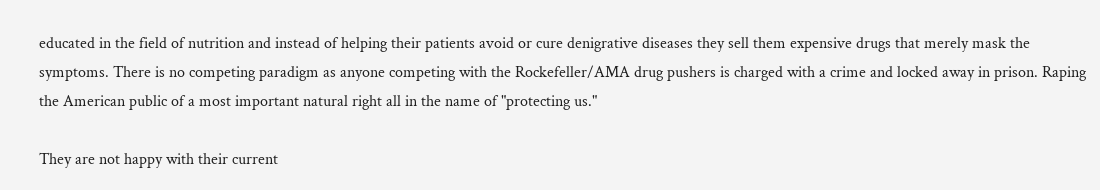educated in the field of nutrition and instead of helping their patients avoid or cure denigrative diseases they sell them expensive drugs that merely mask the symptoms. There is no competing paradigm as anyone competing with the Rockefeller/AMA drug pushers is charged with a crime and locked away in prison. Raping the American public of a most important natural right all in the name of "protecting us."

They are not happy with their current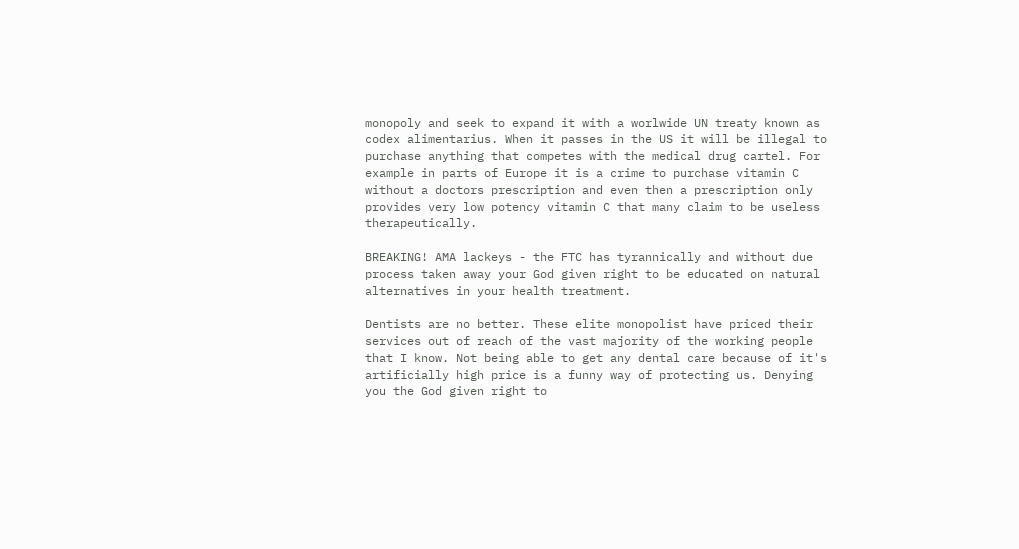monopoly and seek to expand it with a worlwide UN treaty known as codex alimentarius. When it passes in the US it will be illegal to purchase anything that competes with the medical drug cartel. For example in parts of Europe it is a crime to purchase vitamin C without a doctors prescription and even then a prescription only provides very low potency vitamin C that many claim to be useless therapeutically.

BREAKING! AMA lackeys - the FTC has tyrannically and without due process taken away your God given right to be educated on natural alternatives in your health treatment.

Dentists are no better. These elite monopolist have priced their services out of reach of the vast majority of the working people that I know. Not being able to get any dental care because of it's artificially high price is a funny way of protecting us. Denying you the God given right to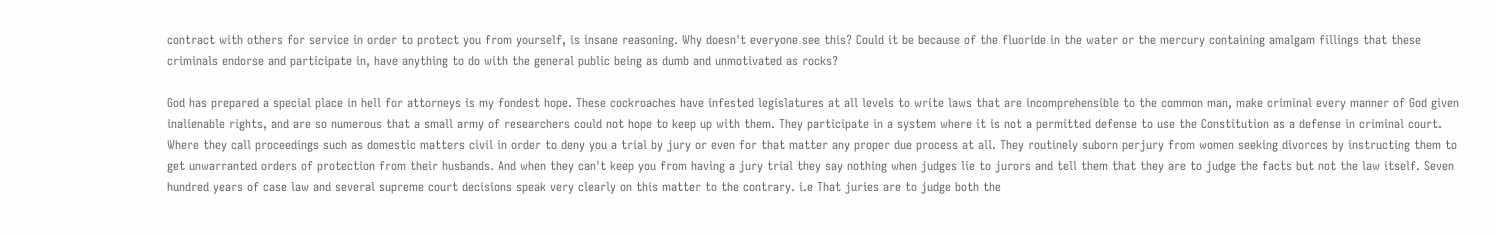contract with others for service in order to protect you from yourself, is insane reasoning. Why doesn't everyone see this? Could it be because of the fluoride in the water or the mercury containing amalgam fillings that these criminals endorse and participate in, have anything to do with the general public being as dumb and unmotivated as rocks?

God has prepared a special place in hell for attorneys is my fondest hope. These cockroaches have infested legislatures at all levels to write laws that are incomprehensible to the common man, make criminal every manner of God given inalienable rights, and are so numerous that a small army of researchers could not hope to keep up with them. They participate in a system where it is not a permitted defense to use the Constitution as a defense in criminal court. Where they call proceedings such as domestic matters civil in order to deny you a trial by jury or even for that matter any proper due process at all. They routinely suborn perjury from women seeking divorces by instructing them to get unwarranted orders of protection from their husbands. And when they can't keep you from having a jury trial they say nothing when judges lie to jurors and tell them that they are to judge the facts but not the law itself. Seven hundred years of case law and several supreme court decisions speak very clearly on this matter to the contrary. i.e That juries are to judge both the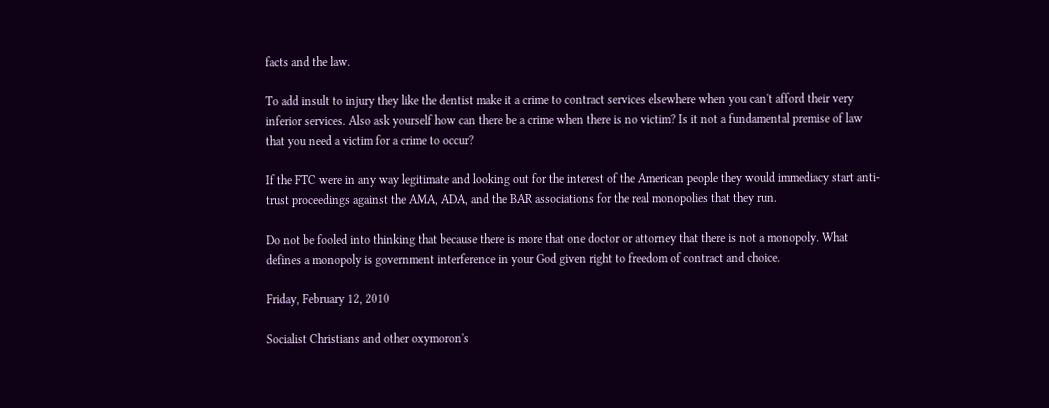facts and the law.

To add insult to injury they like the dentist make it a crime to contract services elsewhere when you can't afford their very inferior services. Also ask yourself how can there be a crime when there is no victim? Is it not a fundamental premise of law that you need a victim for a crime to occur?

If the FTC were in any way legitimate and looking out for the interest of the American people they would immediacy start anti-trust proceedings against the AMA, ADA, and the BAR associations for the real monopolies that they run.

Do not be fooled into thinking that because there is more that one doctor or attorney that there is not a monopoly. What defines a monopoly is government interference in your God given right to freedom of contract and choice.

Friday, February 12, 2010

Socialist Christians and other oxymoron's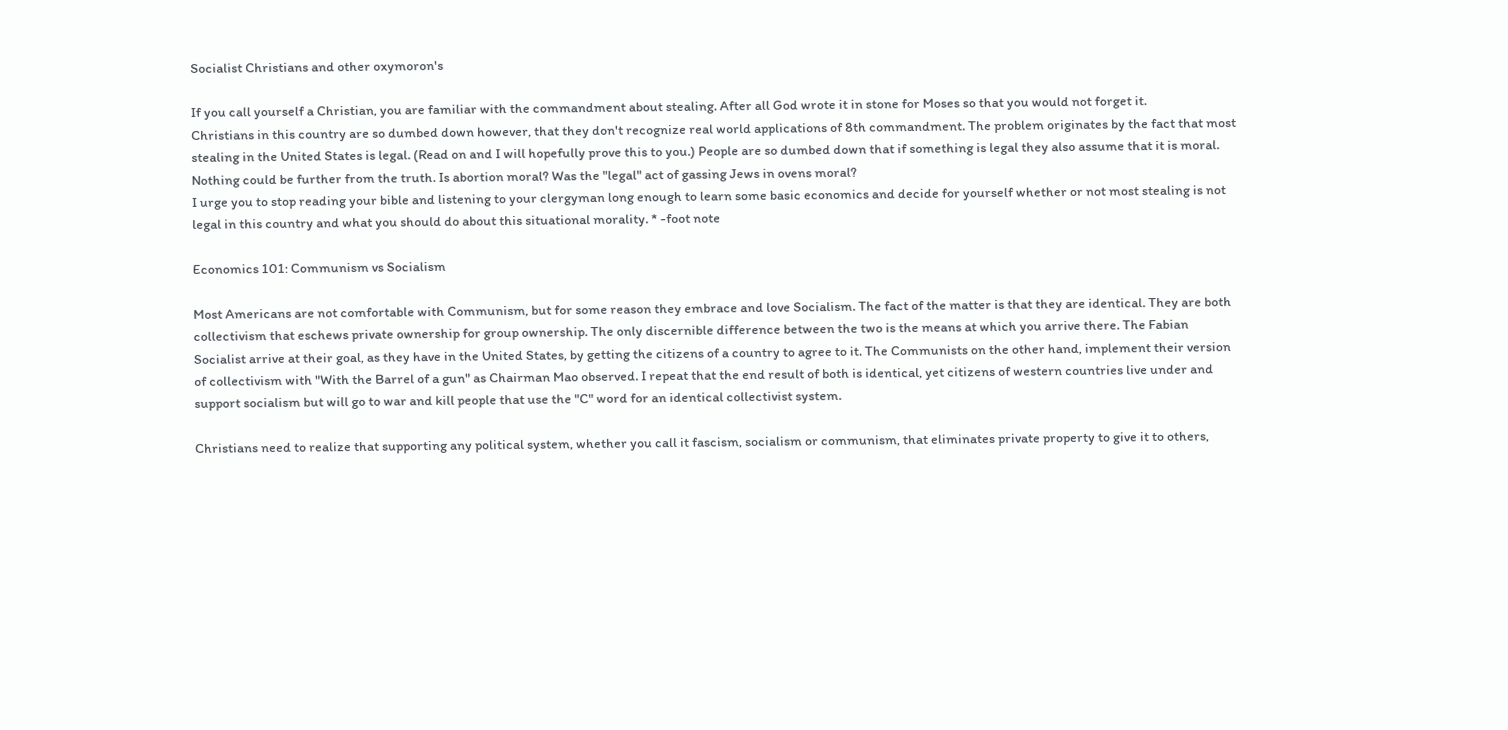Socialist Christians and other oxymoron's

If you call yourself a Christian, you are familiar with the commandment about stealing. After all God wrote it in stone for Moses so that you would not forget it.
Christians in this country are so dumbed down however, that they don't recognize real world applications of 8th commandment. The problem originates by the fact that most stealing in the United States is legal. (Read on and I will hopefully prove this to you.) People are so dumbed down that if something is legal they also assume that it is moral. Nothing could be further from the truth. Is abortion moral? Was the "legal" act of gassing Jews in ovens moral?
I urge you to stop reading your bible and listening to your clergyman long enough to learn some basic economics and decide for yourself whether or not most stealing is not legal in this country and what you should do about this situational morality. * -foot note

Economics 101: Communism vs Socialism

Most Americans are not comfortable with Communism, but for some reason they embrace and love Socialism. The fact of the matter is that they are identical. They are both collectivism that eschews private ownership for group ownership. The only discernible difference between the two is the means at which you arrive there. The Fabian Socialist arrive at their goal, as they have in the United States, by getting the citizens of a country to agree to it. The Communists on the other hand, implement their version of collectivism with "With the Barrel of a gun" as Chairman Mao observed. I repeat that the end result of both is identical, yet citizens of western countries live under and support socialism but will go to war and kill people that use the "C" word for an identical collectivist system.

Christians need to realize that supporting any political system, whether you call it fascism, socialism or communism, that eliminates private property to give it to others,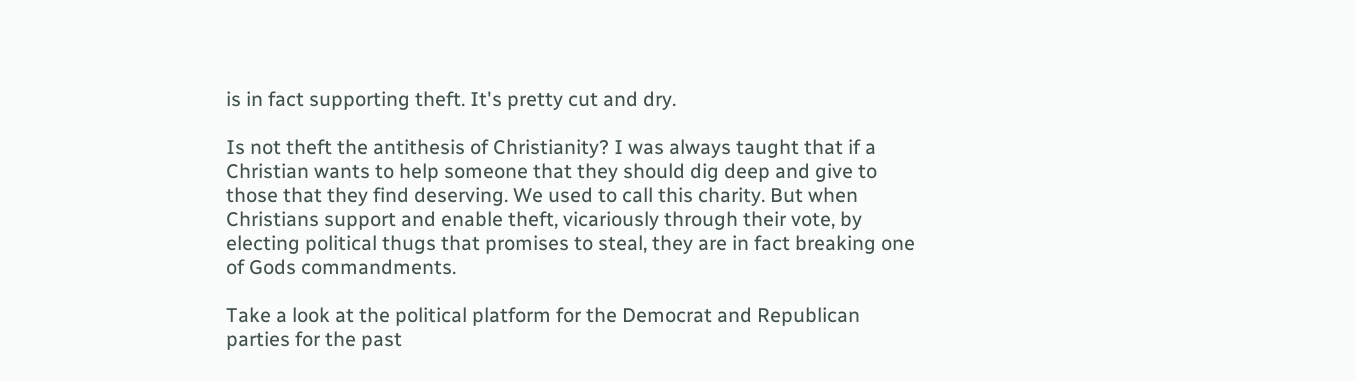is in fact supporting theft. It's pretty cut and dry.

Is not theft the antithesis of Christianity? I was always taught that if a Christian wants to help someone that they should dig deep and give to those that they find deserving. We used to call this charity. But when Christians support and enable theft, vicariously through their vote, by electing political thugs that promises to steal, they are in fact breaking one of Gods commandments.

Take a look at the political platform for the Democrat and Republican parties for the past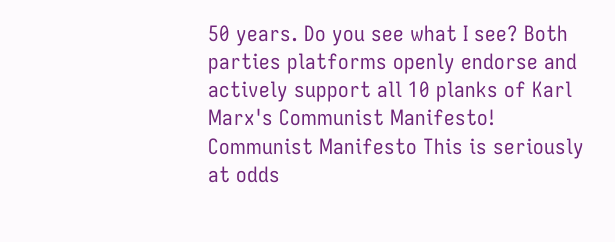50 years. Do you see what I see? Both parties platforms openly endorse and actively support all 10 planks of Karl Marx's Communist Manifesto! Communist Manifesto This is seriously at odds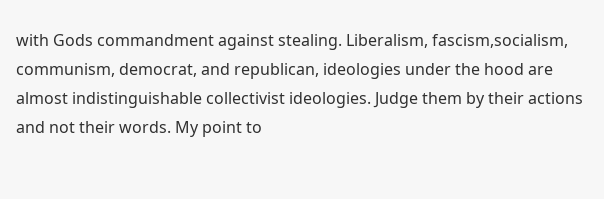with Gods commandment against stealing. Liberalism, fascism,socialism, communism, democrat, and republican, ideologies under the hood are almost indistinguishable collectivist ideologies. Judge them by their actions and not their words. My point to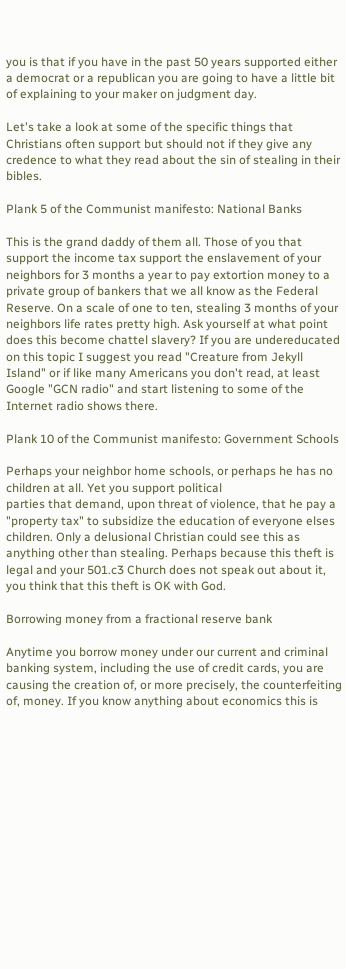you is that if you have in the past 50 years supported either a democrat or a republican you are going to have a little bit of explaining to your maker on judgment day.

Let's take a look at some of the specific things that Christians often support but should not if they give any credence to what they read about the sin of stealing in their bibles.

Plank 5 of the Communist manifesto: National Banks

This is the grand daddy of them all. Those of you that support the income tax support the enslavement of your neighbors for 3 months a year to pay extortion money to a private group of bankers that we all know as the Federal Reserve. On a scale of one to ten, stealing 3 months of your neighbors life rates pretty high. Ask yourself at what point does this become chattel slavery? If you are undereducated on this topic I suggest you read "Creature from Jekyll Island" or if like many Americans you don't read, at least Google "GCN radio" and start listening to some of the Internet radio shows there.

Plank 10 of the Communist manifesto: Government Schools

Perhaps your neighbor home schools, or perhaps he has no children at all. Yet you support political
parties that demand, upon threat of violence, that he pay a "property tax" to subsidize the education of everyone elses children. Only a delusional Christian could see this as anything other than stealing. Perhaps because this theft is legal and your 501.c3 Church does not speak out about it, you think that this theft is OK with God.

Borrowing money from a fractional reserve bank

Anytime you borrow money under our current and criminal banking system, including the use of credit cards, you are causing the creation of, or more precisely, the counterfeiting of, money. If you know anything about economics this is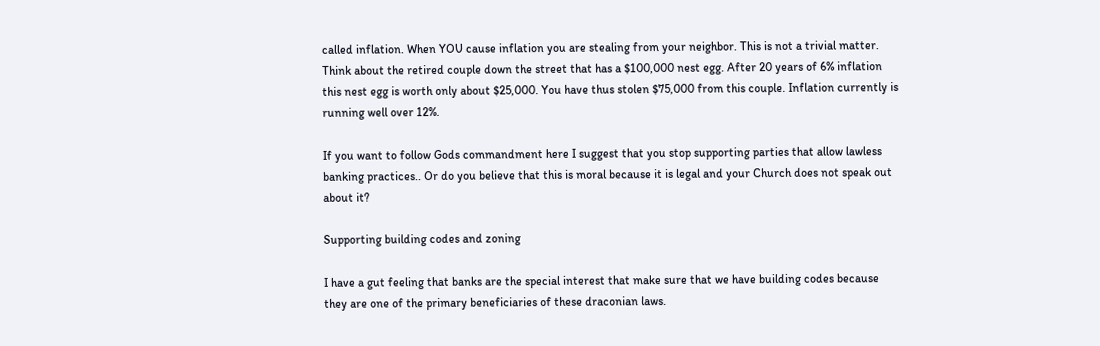called inflation. When YOU cause inflation you are stealing from your neighbor. This is not a trivial matter. Think about the retired couple down the street that has a $100,000 nest egg. After 20 years of 6% inflation this nest egg is worth only about $25,000. You have thus stolen $75,000 from this couple. Inflation currently is running well over 12%.

If you want to follow Gods commandment here I suggest that you stop supporting parties that allow lawless banking practices.. Or do you believe that this is moral because it is legal and your Church does not speak out about it?

Supporting building codes and zoning

I have a gut feeling that banks are the special interest that make sure that we have building codes because they are one of the primary beneficiaries of these draconian laws.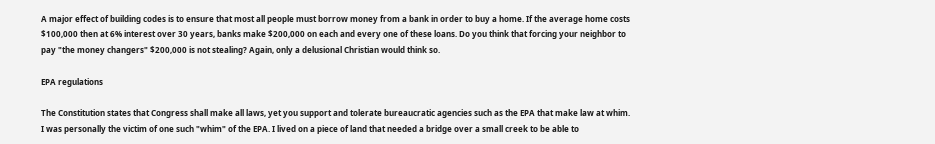A major effect of building codes is to ensure that most all people must borrow money from a bank in order to buy a home. If the average home costs $100,000 then at 6% interest over 30 years, banks make $200,000 on each and every one of these loans. Do you think that forcing your neighbor to pay "the money changers" $200,000 is not stealing? Again, only a delusional Christian would think so.

EPA regulations

The Constitution states that Congress shall make all laws, yet you support and tolerate bureaucratic agencies such as the EPA that make law at whim. I was personally the victim of one such "whim" of the EPA. I lived on a piece of land that needed a bridge over a small creek to be able to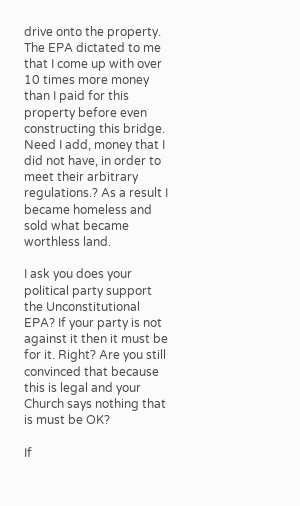drive onto the property. The EPA dictated to me that I come up with over 10 times more money than I paid for this property before even constructing this bridge. Need I add, money that I did not have, in order to meet their arbitrary regulations.? As a result I became homeless and sold what became worthless land.

I ask you does your political party support the Unconstitutional EPA? If your party is not against it then it must be for it. Right? Are you still convinced that because this is legal and your Church says nothing that is must be OK?

If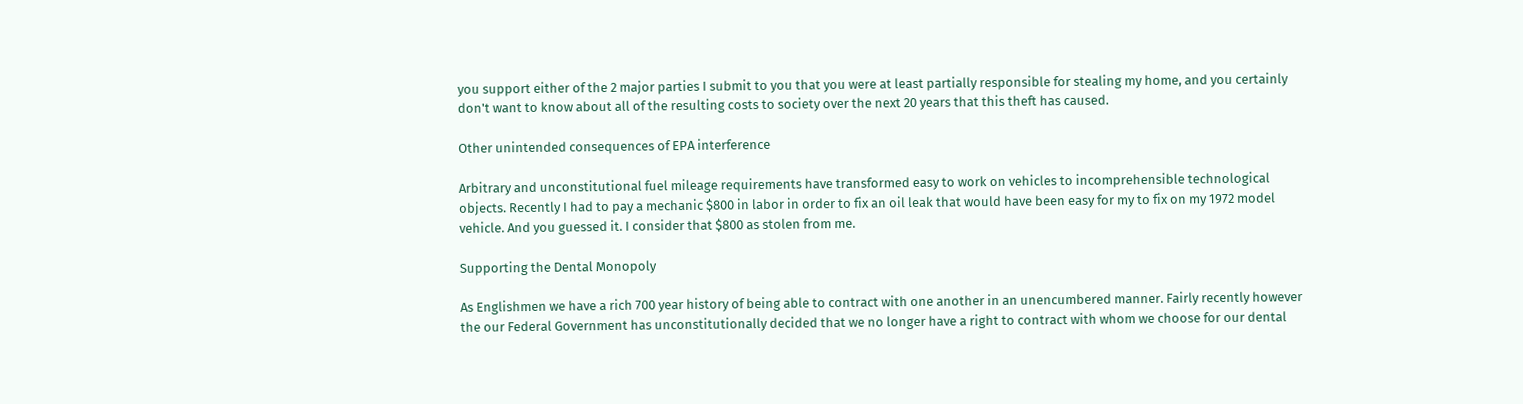you support either of the 2 major parties I submit to you that you were at least partially responsible for stealing my home, and you certainly don't want to know about all of the resulting costs to society over the next 20 years that this theft has caused.

Other unintended consequences of EPA interference

Arbitrary and unconstitutional fuel mileage requirements have transformed easy to work on vehicles to incomprehensible technological objects. Recently I had to pay a mechanic $800 in labor in order to fix an oil leak that would have been easy for my to fix on my 1972 model vehicle. And you guessed it. I consider that $800 as stolen from me.

Supporting the Dental Monopoly

As Englishmen we have a rich 700 year history of being able to contract with one another in an unencumbered manner. Fairly recently however the our Federal Government has unconstitutionally decided that we no longer have a right to contract with whom we choose for our dental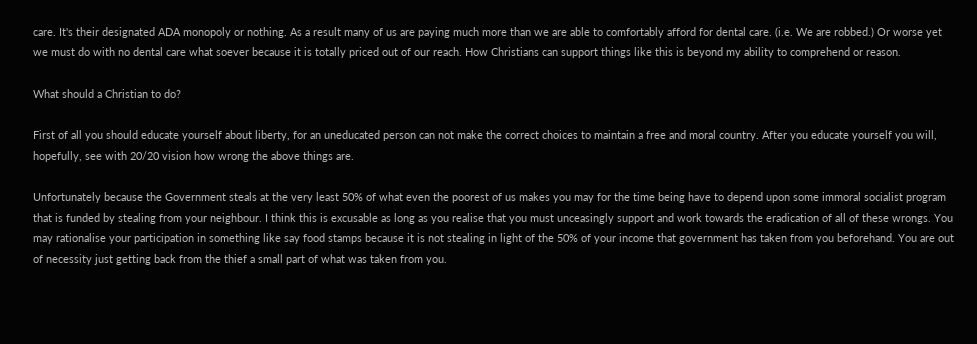care. It's their designated ADA monopoly or nothing. As a result many of us are paying much more than we are able to comfortably afford for dental care. (i.e. We are robbed.) Or worse yet we must do with no dental care what soever because it is totally priced out of our reach. How Christians can support things like this is beyond my ability to comprehend or reason.

What should a Christian to do?

First of all you should educate yourself about liberty, for an uneducated person can not make the correct choices to maintain a free and moral country. After you educate yourself you will, hopefully, see with 20/20 vision how wrong the above things are.

Unfortunately because the Government steals at the very least 50% of what even the poorest of us makes you may for the time being have to depend upon some immoral socialist program that is funded by stealing from your neighbour. I think this is excusable as long as you realise that you must unceasingly support and work towards the eradication of all of these wrongs. You may rationalise your participation in something like say food stamps because it is not stealing in light of the 50% of your income that government has taken from you beforehand. You are out of necessity just getting back from the thief a small part of what was taken from you.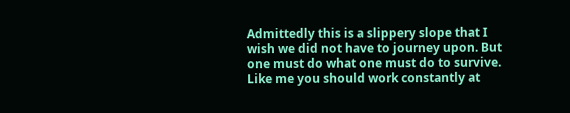Admittedly this is a slippery slope that I wish we did not have to journey upon. But one must do what one must do to survive. Like me you should work constantly at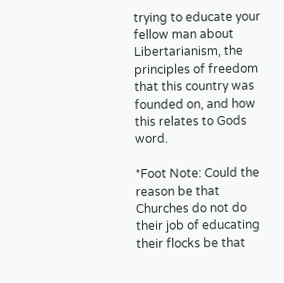trying to educate your fellow man about Libertarianism, the principles of freedom that this country was founded on, and how this relates to Gods word.

*Foot Note: Could the reason be that Churches do not do their job of educating their flocks be that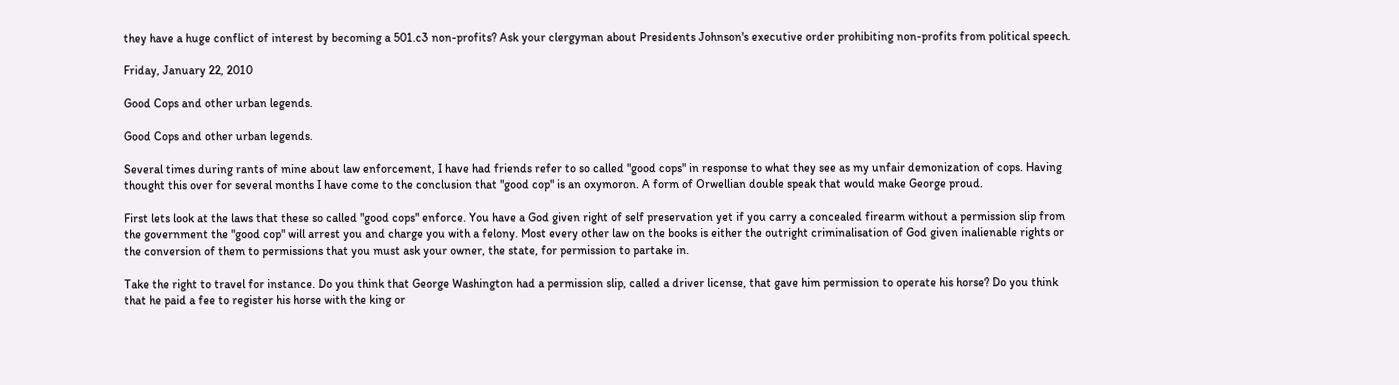they have a huge conflict of interest by becoming a 501.c3 non-profits? Ask your clergyman about Presidents Johnson's executive order prohibiting non-profits from political speech.

Friday, January 22, 2010

Good Cops and other urban legends.

Good Cops and other urban legends.

Several times during rants of mine about law enforcement, I have had friends refer to so called "good cops" in response to what they see as my unfair demonization of cops. Having thought this over for several months I have come to the conclusion that "good cop" is an oxymoron. A form of Orwellian double speak that would make George proud.

First lets look at the laws that these so called "good cops" enforce. You have a God given right of self preservation yet if you carry a concealed firearm without a permission slip from the government the "good cop" will arrest you and charge you with a felony. Most every other law on the books is either the outright criminalisation of God given inalienable rights or the conversion of them to permissions that you must ask your owner, the state, for permission to partake in.

Take the right to travel for instance. Do you think that George Washington had a permission slip, called a driver license, that gave him permission to operate his horse? Do you think that he paid a fee to register his horse with the king or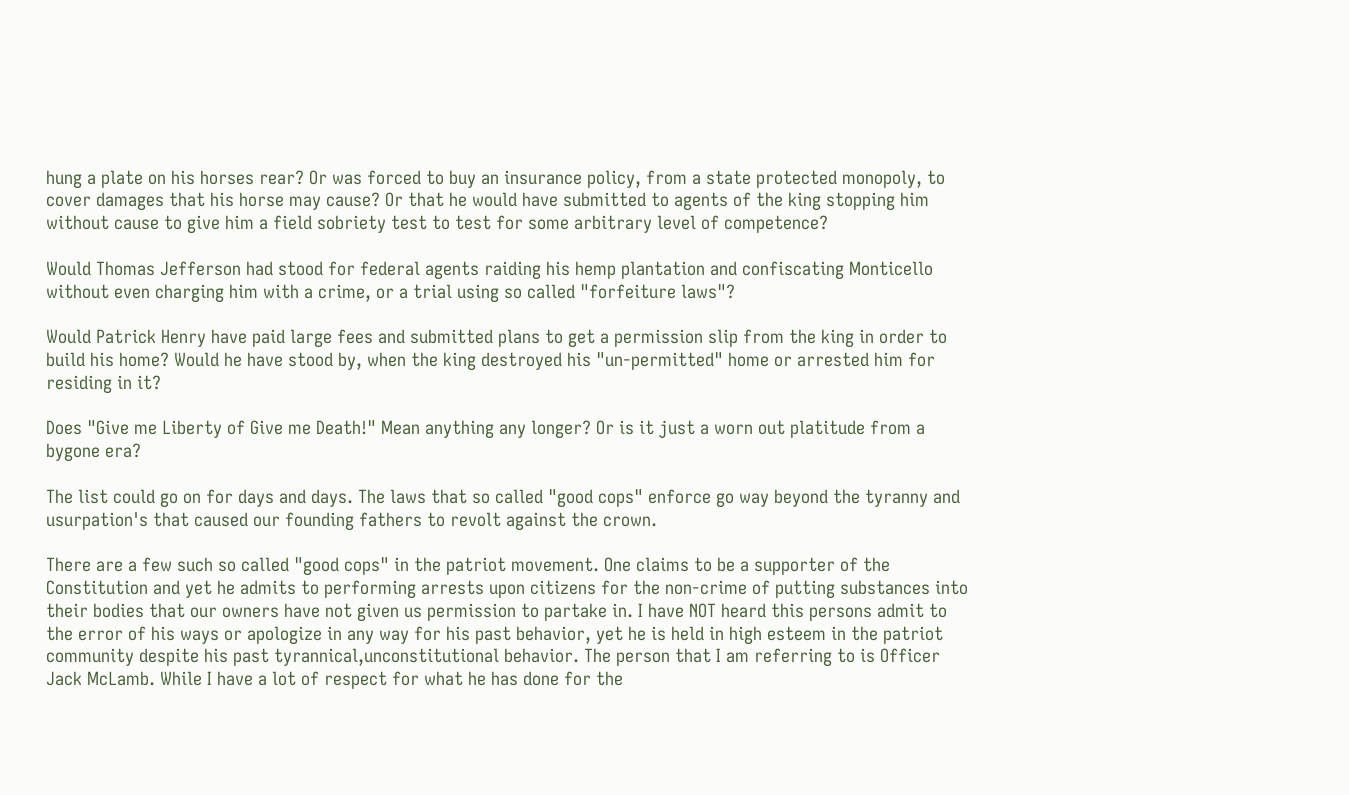hung a plate on his horses rear? Or was forced to buy an insurance policy, from a state protected monopoly, to cover damages that his horse may cause? Or that he would have submitted to agents of the king stopping him without cause to give him a field sobriety test to test for some arbitrary level of competence?

Would Thomas Jefferson had stood for federal agents raiding his hemp plantation and confiscating Monticello without even charging him with a crime, or a trial using so called "forfeiture laws"?

Would Patrick Henry have paid large fees and submitted plans to get a permission slip from the king in order to build his home? Would he have stood by, when the king destroyed his "un-permitted" home or arrested him for residing in it?

Does "Give me Liberty of Give me Death!" Mean anything any longer? Or is it just a worn out platitude from a bygone era?

The list could go on for days and days. The laws that so called "good cops" enforce go way beyond the tyranny and usurpation's that caused our founding fathers to revolt against the crown.

There are a few such so called "good cops" in the patriot movement. One claims to be a supporter of the Constitution and yet he admits to performing arrests upon citizens for the non-crime of putting substances into their bodies that our owners have not given us permission to partake in. I have NOT heard this persons admit to the error of his ways or apologize in any way for his past behavior, yet he is held in high esteem in the patriot community despite his past tyrannical,unconstitutional behavior. The person that I am referring to is Officer Jack McLamb. While I have a lot of respect for what he has done for the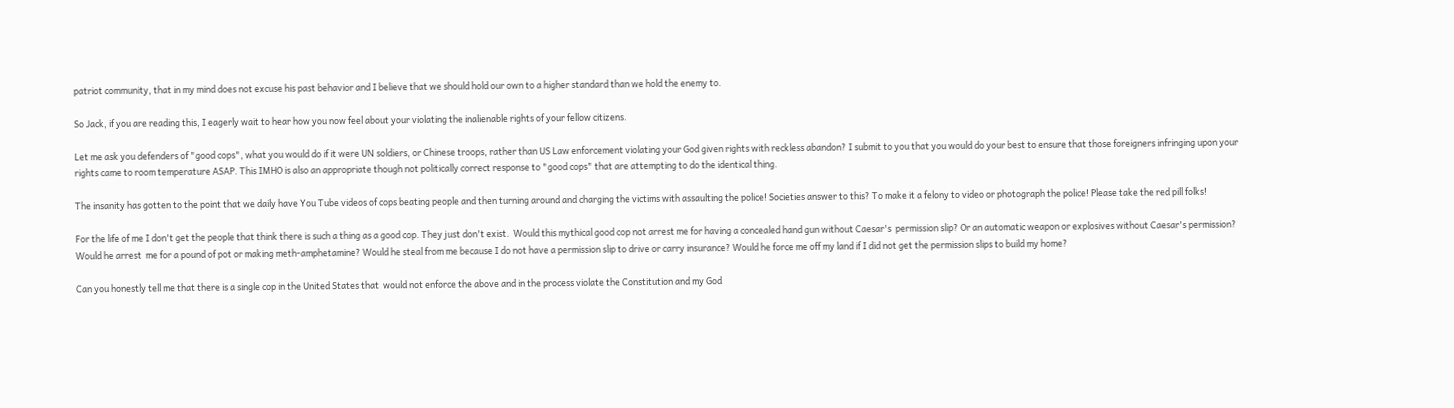patriot community, that in my mind does not excuse his past behavior and I believe that we should hold our own to a higher standard than we hold the enemy to.

So Jack, if you are reading this, I eagerly wait to hear how you now feel about your violating the inalienable rights of your fellow citizens.

Let me ask you defenders of "good cops", what you would do if it were UN soldiers, or Chinese troops, rather than US Law enforcement violating your God given rights with reckless abandon? I submit to you that you would do your best to ensure that those foreigners infringing upon your rights came to room temperature ASAP. This IMHO is also an appropriate though not politically correct response to "good cops" that are attempting to do the identical thing.

The insanity has gotten to the point that we daily have You Tube videos of cops beating people and then turning around and charging the victims with assaulting the police! Societies answer to this? To make it a felony to video or photograph the police! Please take the red pill folks!

For the life of me I don't get the people that think there is such a thing as a good cop. They just don't exist.  Would this mythical good cop not arrest me for having a concealed hand gun without Caesar's  permission slip? Or an automatic weapon or explosives without Caesar's permission?
Would he arrest  me for a pound of pot or making meth-amphetamine? Would he steal from me because I do not have a permission slip to drive or carry insurance? Would he force me off my land if I did not get the permission slips to build my home?

Can you honestly tell me that there is a single cop in the United States that  would not enforce the above and in the process violate the Constitution and my God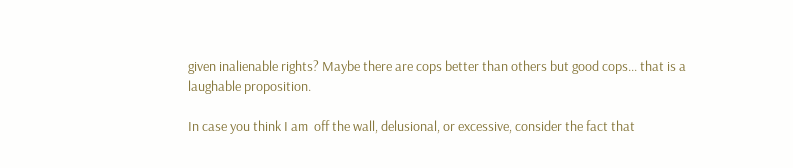given inalienable rights? Maybe there are cops better than others but good cops... that is a laughable proposition.

In case you think I am  off the wall, delusional, or excessive, consider the fact that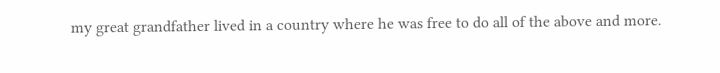my great grandfather lived in a country where he was free to do all of the above and more.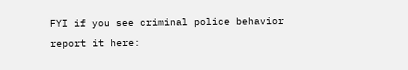FYI if you see criminal police behavior report it here: